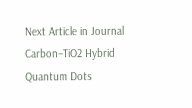Next Article in Journal
Carbon–TiO2 Hybrid Quantum Dots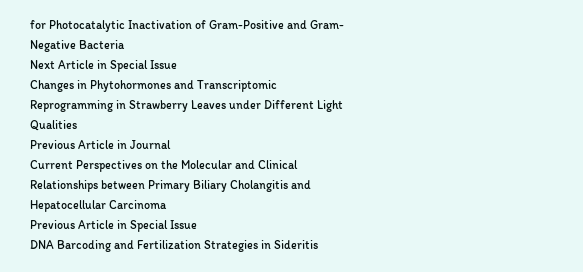for Photocatalytic Inactivation of Gram-Positive and Gram-Negative Bacteria
Next Article in Special Issue
Changes in Phytohormones and Transcriptomic Reprogramming in Strawberry Leaves under Different Light Qualities
Previous Article in Journal
Current Perspectives on the Molecular and Clinical Relationships between Primary Biliary Cholangitis and Hepatocellular Carcinoma
Previous Article in Special Issue
DNA Barcoding and Fertilization Strategies in Sideritis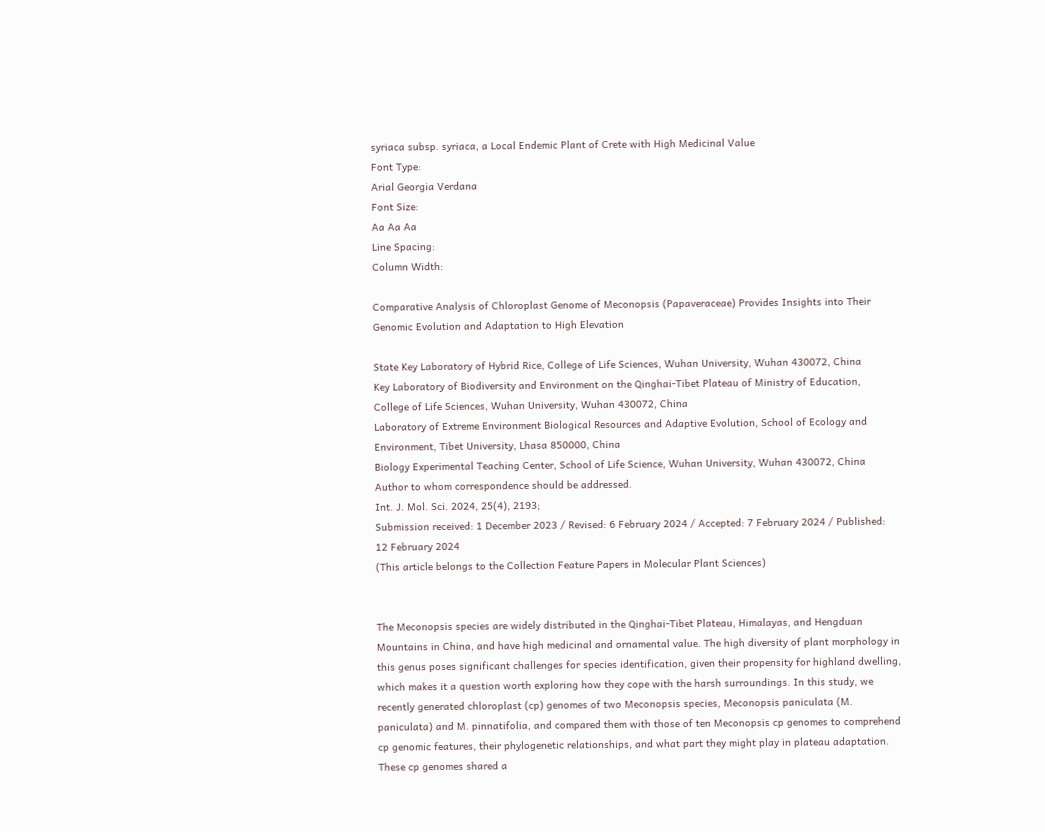syriaca subsp. syriaca, a Local Endemic Plant of Crete with High Medicinal Value
Font Type:
Arial Georgia Verdana
Font Size:
Aa Aa Aa
Line Spacing:
Column Width:

Comparative Analysis of Chloroplast Genome of Meconopsis (Papaveraceae) Provides Insights into Their Genomic Evolution and Adaptation to High Elevation

State Key Laboratory of Hybrid Rice, College of Life Sciences, Wuhan University, Wuhan 430072, China
Key Laboratory of Biodiversity and Environment on the Qinghai-Tibet Plateau of Ministry of Education, College of Life Sciences, Wuhan University, Wuhan 430072, China
Laboratory of Extreme Environment Biological Resources and Adaptive Evolution, School of Ecology and Environment, Tibet University, Lhasa 850000, China
Biology Experimental Teaching Center, School of Life Science, Wuhan University, Wuhan 430072, China
Author to whom correspondence should be addressed.
Int. J. Mol. Sci. 2024, 25(4), 2193;
Submission received: 1 December 2023 / Revised: 6 February 2024 / Accepted: 7 February 2024 / Published: 12 February 2024
(This article belongs to the Collection Feature Papers in Molecular Plant Sciences)


The Meconopsis species are widely distributed in the Qinghai-Tibet Plateau, Himalayas, and Hengduan Mountains in China, and have high medicinal and ornamental value. The high diversity of plant morphology in this genus poses significant challenges for species identification, given their propensity for highland dwelling, which makes it a question worth exploring how they cope with the harsh surroundings. In this study, we recently generated chloroplast (cp) genomes of two Meconopsis species, Meconopsis paniculata (M. paniculata) and M. pinnatifolia, and compared them with those of ten Meconopsis cp genomes to comprehend cp genomic features, their phylogenetic relationships, and what part they might play in plateau adaptation. These cp genomes shared a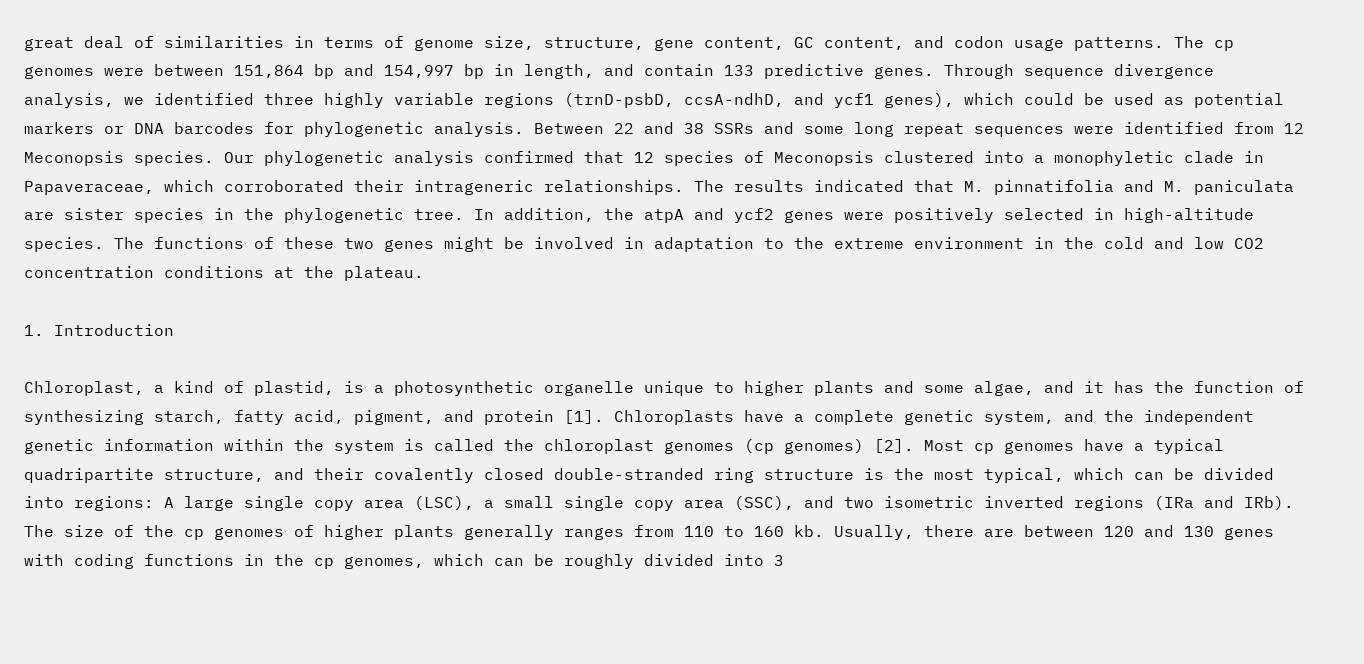great deal of similarities in terms of genome size, structure, gene content, GC content, and codon usage patterns. The cp genomes were between 151,864 bp and 154,997 bp in length, and contain 133 predictive genes. Through sequence divergence analysis, we identified three highly variable regions (trnD-psbD, ccsA-ndhD, and ycf1 genes), which could be used as potential markers or DNA barcodes for phylogenetic analysis. Between 22 and 38 SSRs and some long repeat sequences were identified from 12 Meconopsis species. Our phylogenetic analysis confirmed that 12 species of Meconopsis clustered into a monophyletic clade in Papaveraceae, which corroborated their intrageneric relationships. The results indicated that M. pinnatifolia and M. paniculata are sister species in the phylogenetic tree. In addition, the atpA and ycf2 genes were positively selected in high-altitude species. The functions of these two genes might be involved in adaptation to the extreme environment in the cold and low CO2 concentration conditions at the plateau.

1. Introduction

Chloroplast, a kind of plastid, is a photosynthetic organelle unique to higher plants and some algae, and it has the function of synthesizing starch, fatty acid, pigment, and protein [1]. Chloroplasts have a complete genetic system, and the independent genetic information within the system is called the chloroplast genomes (cp genomes) [2]. Most cp genomes have a typical quadripartite structure, and their covalently closed double-stranded ring structure is the most typical, which can be divided into regions: A large single copy area (LSC), a small single copy area (SSC), and two isometric inverted regions (IRa and IRb). The size of the cp genomes of higher plants generally ranges from 110 to 160 kb. Usually, there are between 120 and 130 genes with coding functions in the cp genomes, which can be roughly divided into 3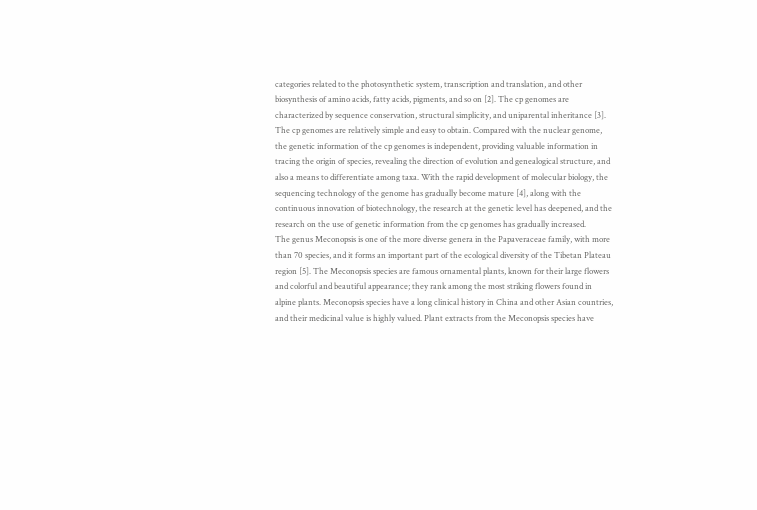categories related to the photosynthetic system, transcription and translation, and other biosynthesis of amino acids, fatty acids, pigments, and so on [2]. The cp genomes are characterized by sequence conservation, structural simplicity, and uniparental inheritance [3]. The cp genomes are relatively simple and easy to obtain. Compared with the nuclear genome, the genetic information of the cp genomes is independent, providing valuable information in tracing the origin of species, revealing the direction of evolution and genealogical structure, and also a means to differentiate among taxa. With the rapid development of molecular biology, the sequencing technology of the genome has gradually become mature [4], along with the continuous innovation of biotechnology, the research at the genetic level has deepened, and the research on the use of genetic information from the cp genomes has gradually increased.
The genus Meconopsis is one of the more diverse genera in the Papaveraceae family, with more than 70 species, and it forms an important part of the ecological diversity of the Tibetan Plateau region [5]. The Meconopsis species are famous ornamental plants, known for their large flowers and colorful and beautiful appearance; they rank among the most striking flowers found in alpine plants. Meconopsis species have a long clinical history in China and other Asian countries, and their medicinal value is highly valued. Plant extracts from the Meconopsis species have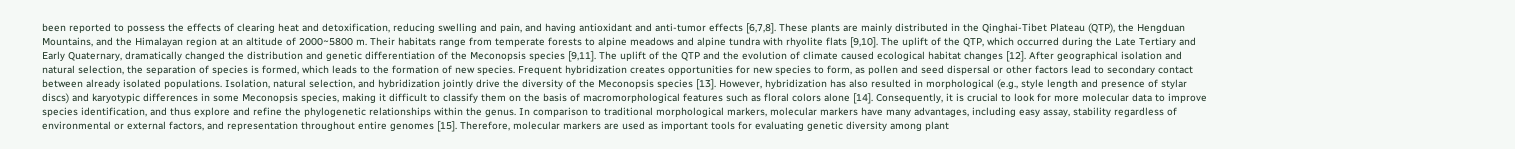been reported to possess the effects of clearing heat and detoxification, reducing swelling and pain, and having antioxidant and anti-tumor effects [6,7,8]. These plants are mainly distributed in the Qinghai-Tibet Plateau (QTP), the Hengduan Mountains, and the Himalayan region at an altitude of 2000~5800 m. Their habitats range from temperate forests to alpine meadows and alpine tundra with rhyolite flats [9,10]. The uplift of the QTP, which occurred during the Late Tertiary and Early Quaternary, dramatically changed the distribution and genetic differentiation of the Meconopsis species [9,11]. The uplift of the QTP and the evolution of climate caused ecological habitat changes [12]. After geographical isolation and natural selection, the separation of species is formed, which leads to the formation of new species. Frequent hybridization creates opportunities for new species to form, as pollen and seed dispersal or other factors lead to secondary contact between already isolated populations. Isolation, natural selection, and hybridization jointly drive the diversity of the Meconopsis species [13]. However, hybridization has also resulted in morphological (e.g., style length and presence of stylar discs) and karyotypic differences in some Meconopsis species, making it difficult to classify them on the basis of macromorphological features such as floral colors alone [14]. Consequently, it is crucial to look for more molecular data to improve species identification, and thus explore and refine the phylogenetic relationships within the genus. In comparison to traditional morphological markers, molecular markers have many advantages, including easy assay, stability regardless of environmental or external factors, and representation throughout entire genomes [15]. Therefore, molecular markers are used as important tools for evaluating genetic diversity among plant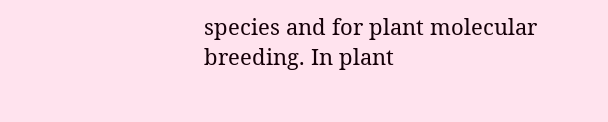species and for plant molecular breeding. In plant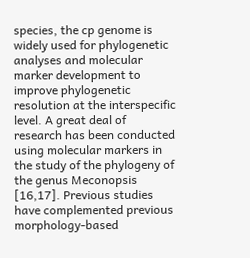species, the cp genome is widely used for phylogenetic analyses and molecular marker development to improve phylogenetic resolution at the interspecific level. A great deal of research has been conducted using molecular markers in the study of the phylogeny of the genus Meconopsis [16,17]. Previous studies have complemented previous morphology-based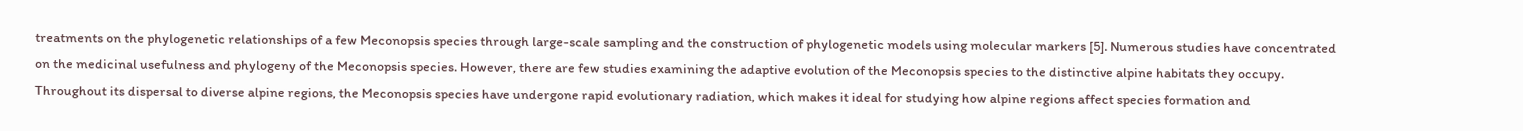treatments on the phylogenetic relationships of a few Meconopsis species through large-scale sampling and the construction of phylogenetic models using molecular markers [5]. Numerous studies have concentrated on the medicinal usefulness and phylogeny of the Meconopsis species. However, there are few studies examining the adaptive evolution of the Meconopsis species to the distinctive alpine habitats they occupy.
Throughout its dispersal to diverse alpine regions, the Meconopsis species have undergone rapid evolutionary radiation, which makes it ideal for studying how alpine regions affect species formation and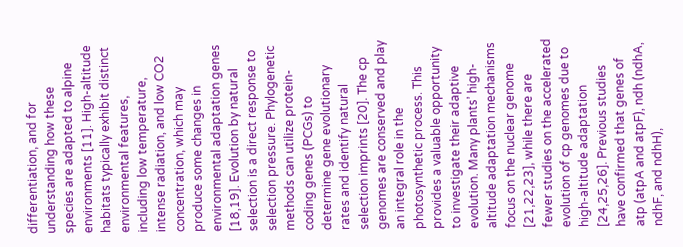differentiation, and for understanding how these species are adapted to alpine environments [11]. High-altitude habitats typically exhibit distinct environmental features, including low temperature, intense radiation, and low CO2 concentration, which may produce some changes in environmental adaptation genes [18,19]. Evolution by natural selection is a direct response to selection pressure. Phylogenetic methods can utilize protein-coding genes (PCGs) to determine gene evolutionary rates and identify natural selection imprints [20]. The cp genomes are conserved and play an integral role in the photosynthetic process. This provides a valuable opportunity to investigate their adaptive evolution. Many plants’ high-altitude adaptation mechanisms focus on the nuclear genome [21,22,23], while there are fewer studies on the accelerated evolution of cp genomes due to high-altitude adaptation [24,25,26]. Previous studies have confirmed that genes of atp (atpA and atpF), ndh (ndhA, ndhF, and ndhH),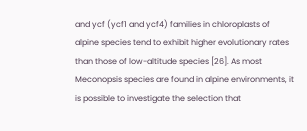and ycf (ycf1 and ycf4) families in chloroplasts of alpine species tend to exhibit higher evolutionary rates than those of low-altitude species [26]. As most Meconopsis species are found in alpine environments, it is possible to investigate the selection that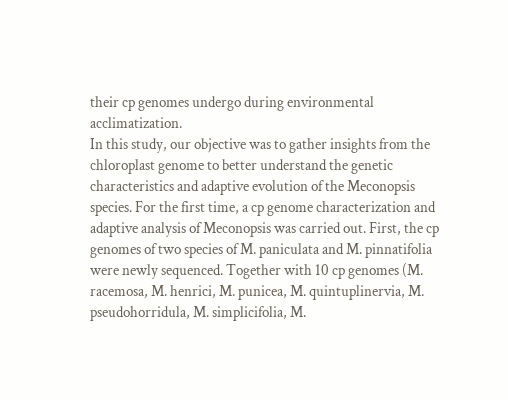their cp genomes undergo during environmental acclimatization.
In this study, our objective was to gather insights from the chloroplast genome to better understand the genetic characteristics and adaptive evolution of the Meconopsis species. For the first time, a cp genome characterization and adaptive analysis of Meconopsis was carried out. First, the cp genomes of two species of M. paniculata and M. pinnatifolia were newly sequenced. Together with 10 cp genomes (M. racemosa, M. henrici, M. punicea, M. quintuplinervia, M. pseudohorridula, M. simplicifolia, M.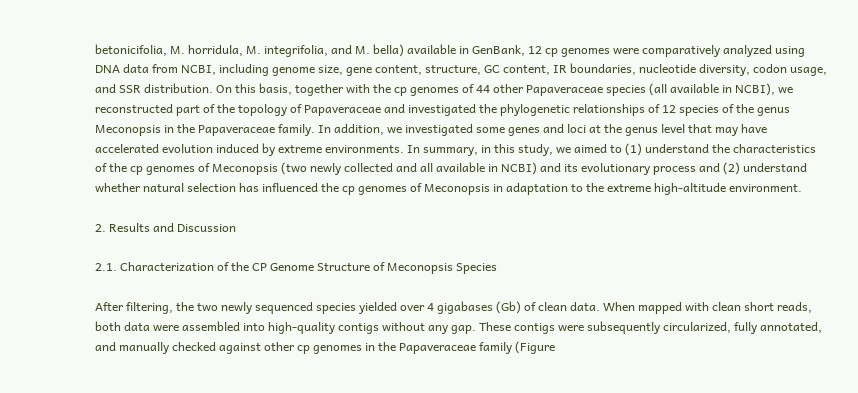betonicifolia, M. horridula, M. integrifolia, and M. bella) available in GenBank, 12 cp genomes were comparatively analyzed using DNA data from NCBI, including genome size, gene content, structure, GC content, IR boundaries, nucleotide diversity, codon usage, and SSR distribution. On this basis, together with the cp genomes of 44 other Papaveraceae species (all available in NCBI), we reconstructed part of the topology of Papaveraceae and investigated the phylogenetic relationships of 12 species of the genus Meconopsis in the Papaveraceae family. In addition, we investigated some genes and loci at the genus level that may have accelerated evolution induced by extreme environments. In summary, in this study, we aimed to (1) understand the characteristics of the cp genomes of Meconopsis (two newly collected and all available in NCBI) and its evolutionary process and (2) understand whether natural selection has influenced the cp genomes of Meconopsis in adaptation to the extreme high-altitude environment.

2. Results and Discussion

2.1. Characterization of the CP Genome Structure of Meconopsis Species

After filtering, the two newly sequenced species yielded over 4 gigabases (Gb) of clean data. When mapped with clean short reads, both data were assembled into high-quality contigs without any gap. These contigs were subsequently circularized, fully annotated, and manually checked against other cp genomes in the Papaveraceae family (Figure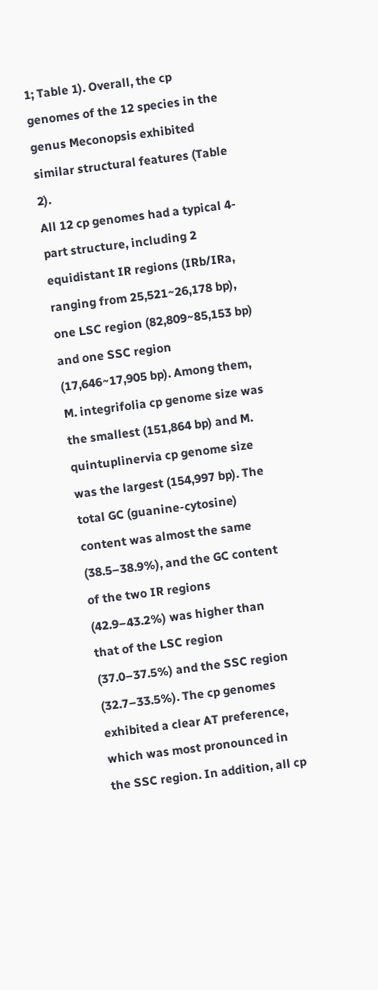1; Table 1). Overall, the cp genomes of the 12 species in the genus Meconopsis exhibited similar structural features (Table 2).
All 12 cp genomes had a typical 4-part structure, including 2 equidistant IR regions (IRb/IRa, ranging from 25,521~26,178 bp), one LSC region (82,809~85,153 bp) and one SSC region (17,646~17,905 bp). Among them, M. integrifolia cp genome size was the smallest (151,864 bp) and M. quintuplinervia cp genome size was the largest (154,997 bp). The total GC (guanine-cytosine) content was almost the same (38.5–38.9%), and the GC content of the two IR regions (42.9–43.2%) was higher than that of the LSC region (37.0–37.5%) and the SSC region (32.7–33.5%). The cp genomes exhibited a clear AT preference, which was most pronounced in the SSC region. In addition, all cp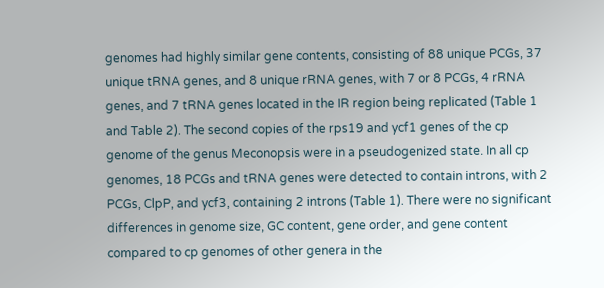genomes had highly similar gene contents, consisting of 88 unique PCGs, 37 unique tRNA genes, and 8 unique rRNA genes, with 7 or 8 PCGs, 4 rRNA genes, and 7 tRNA genes located in the IR region being replicated (Table 1 and Table 2). The second copies of the rps19 and ycf1 genes of the cp genome of the genus Meconopsis were in a pseudogenized state. In all cp genomes, 18 PCGs and tRNA genes were detected to contain introns, with 2 PCGs, ClpP, and ycf3, containing 2 introns (Table 1). There were no significant differences in genome size, GC content, gene order, and gene content compared to cp genomes of other genera in the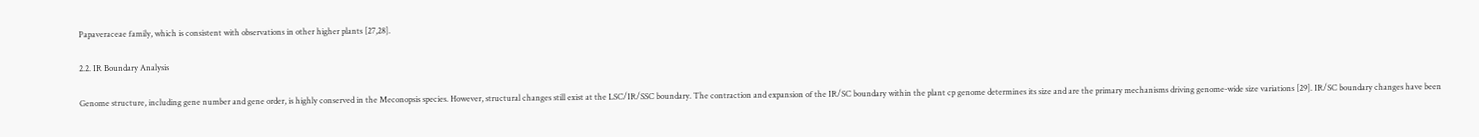Papaveraceae family, which is consistent with observations in other higher plants [27,28].

2.2. IR Boundary Analysis

Genome structure, including gene number and gene order, is highly conserved in the Meconopsis species. However, structural changes still exist at the LSC/IR/SSC boundary. The contraction and expansion of the IR/SC boundary within the plant cp genome determines its size and are the primary mechanisms driving genome-wide size variations [29]. IR/SC boundary changes have been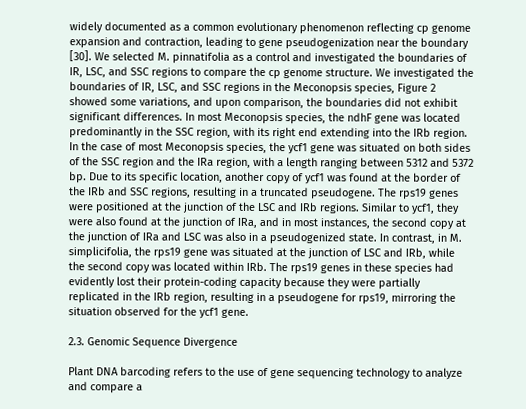widely documented as a common evolutionary phenomenon reflecting cp genome expansion and contraction, leading to gene pseudogenization near the boundary [30]. We selected M. pinnatifolia as a control and investigated the boundaries of IR, LSC, and SSC regions to compare the cp genome structure. We investigated the boundaries of IR, LSC, and SSC regions in the Meconopsis species, Figure 2 showed some variations, and upon comparison, the boundaries did not exhibit significant differences. In most Meconopsis species, the ndhF gene was located predominantly in the SSC region, with its right end extending into the IRb region. In the case of most Meconopsis species, the ycf1 gene was situated on both sides of the SSC region and the IRa region, with a length ranging between 5312 and 5372 bp. Due to its specific location, another copy of ycf1 was found at the border of the IRb and SSC regions, resulting in a truncated pseudogene. The rps19 genes were positioned at the junction of the LSC and IRb regions. Similar to ycf1, they were also found at the junction of IRa, and in most instances, the second copy at the junction of IRa and LSC was also in a pseudogenized state. In contrast, in M. simplicifolia, the rps19 gene was situated at the junction of LSC and IRb, while the second copy was located within IRb. The rps19 genes in these species had evidently lost their protein-coding capacity because they were partially replicated in the IRb region, resulting in a pseudogene for rps19, mirroring the situation observed for the ycf1 gene.

2.3. Genomic Sequence Divergence

Plant DNA barcoding refers to the use of gene sequencing technology to analyze and compare a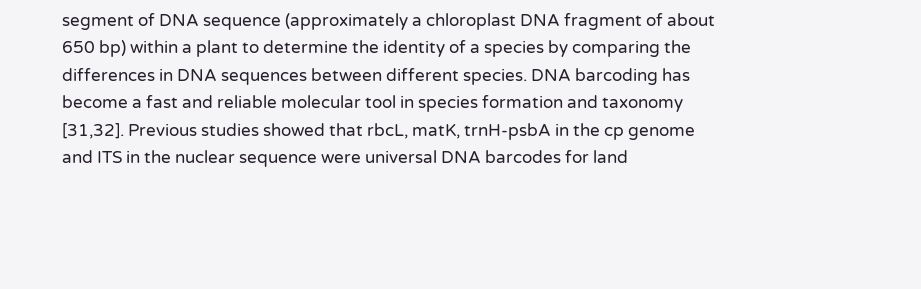segment of DNA sequence (approximately a chloroplast DNA fragment of about 650 bp) within a plant to determine the identity of a species by comparing the differences in DNA sequences between different species. DNA barcoding has become a fast and reliable molecular tool in species formation and taxonomy [31,32]. Previous studies showed that rbcL, matK, trnH-psbA in the cp genome and ITS in the nuclear sequence were universal DNA barcodes for land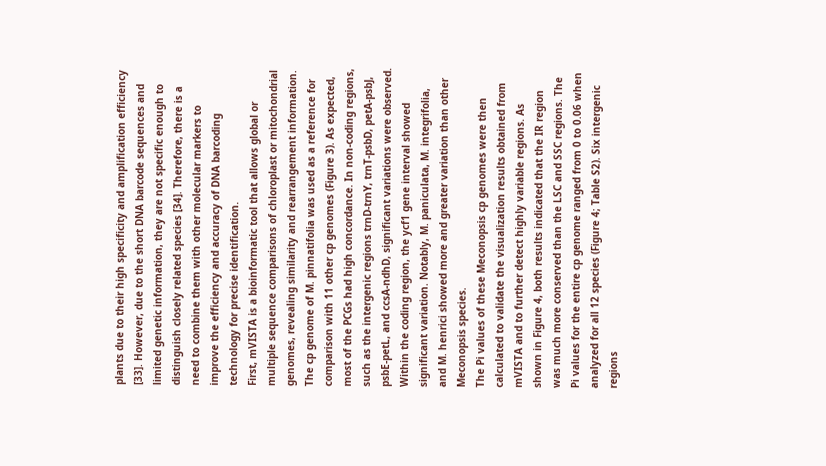plants due to their high specificity and amplification efficiency [33]. However, due to the short DNA barcode sequences and limited genetic information, they are not specific enough to distinguish closely related species [34]. Therefore, there is a need to combine them with other molecular markers to improve the efficiency and accuracy of DNA barcoding technology for precise identification.
First, mVISTA is a bioinformatic tool that allows global or multiple sequence comparisons of chloroplast or mitochondrial genomes, revealing similarity and rearrangement information. The cp genome of M. pinnatifolia was used as a reference for comparison with 11 other cp genomes (Figure 3). As expected, most of the PCGs had high concordance. In non-coding regions, such as the intergenic regions trnD-trnY, trnT-psbD, petA-psbJ, psbE-petL, and ccsA-ndhD, significant variations were observed. Within the coding region, the ycf1 gene interval showed significant variation. Notably, M. paniculata, M. integrifolia, and M. henrici showed more and greater variation than other Meconopsis species.
The Pi values of these Meconopsis cp genomes were then calculated to validate the visualization results obtained from mVISTA and to further detect highly variable regions. As shown in Figure 4, both results indicated that the IR region was much more conserved than the LSC and SSC regions. The Pi values for the entire cp genome ranged from 0 to 0.06 when analyzed for all 12 species (Figure 4; Table S2). Six intergenic regions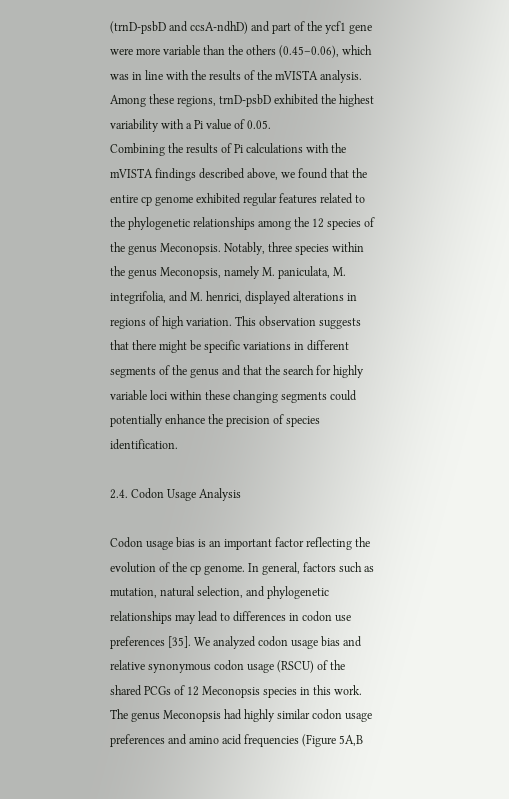(trnD-psbD and ccsA-ndhD) and part of the ycf1 gene were more variable than the others (0.45–0.06), which was in line with the results of the mVISTA analysis. Among these regions, trnD-psbD exhibited the highest variability with a Pi value of 0.05.
Combining the results of Pi calculations with the mVISTA findings described above, we found that the entire cp genome exhibited regular features related to the phylogenetic relationships among the 12 species of the genus Meconopsis. Notably, three species within the genus Meconopsis, namely M. paniculata, M. integrifolia, and M. henrici, displayed alterations in regions of high variation. This observation suggests that there might be specific variations in different segments of the genus and that the search for highly variable loci within these changing segments could potentially enhance the precision of species identification.

2.4. Codon Usage Analysis

Codon usage bias is an important factor reflecting the evolution of the cp genome. In general, factors such as mutation, natural selection, and phylogenetic relationships may lead to differences in codon use preferences [35]. We analyzed codon usage bias and relative synonymous codon usage (RSCU) of the shared PCGs of 12 Meconopsis species in this work. The genus Meconopsis had highly similar codon usage preferences and amino acid frequencies (Figure 5A,B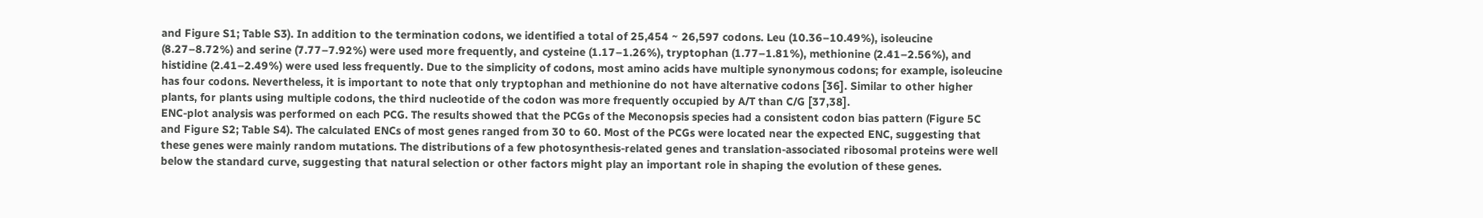and Figure S1; Table S3). In addition to the termination codons, we identified a total of 25,454 ~ 26,597 codons. Leu (10.36–10.49%), isoleucine (8.27–8.72%) and serine (7.77–7.92%) were used more frequently, and cysteine (1.17–1.26%), tryptophan (1.77–1.81%), methionine (2.41–2.56%), and histidine (2.41–2.49%) were used less frequently. Due to the simplicity of codons, most amino acids have multiple synonymous codons; for example, isoleucine has four codons. Nevertheless, it is important to note that only tryptophan and methionine do not have alternative codons [36]. Similar to other higher plants, for plants using multiple codons, the third nucleotide of the codon was more frequently occupied by A/T than C/G [37,38].
ENC-plot analysis was performed on each PCG. The results showed that the PCGs of the Meconopsis species had a consistent codon bias pattern (Figure 5C and Figure S2; Table S4). The calculated ENCs of most genes ranged from 30 to 60. Most of the PCGs were located near the expected ENC, suggesting that these genes were mainly random mutations. The distributions of a few photosynthesis-related genes and translation-associated ribosomal proteins were well below the standard curve, suggesting that natural selection or other factors might play an important role in shaping the evolution of these genes.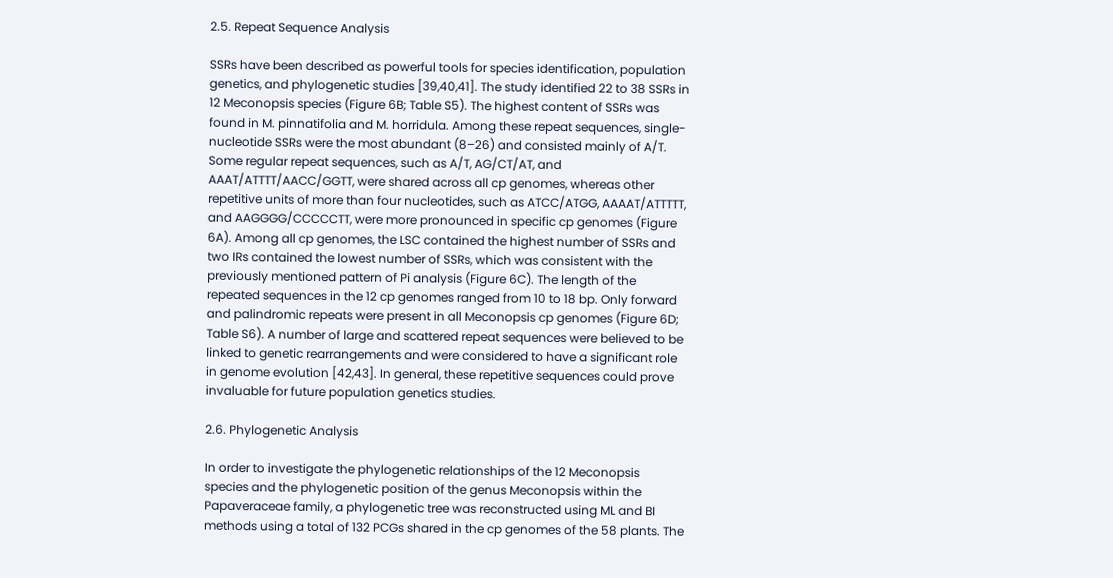2.5. Repeat Sequence Analysis

SSRs have been described as powerful tools for species identification, population genetics, and phylogenetic studies [39,40,41]. The study identified 22 to 38 SSRs in 12 Meconopsis species (Figure 6B; Table S5). The highest content of SSRs was found in M. pinnatifolia and M. horridula. Among these repeat sequences, single-nucleotide SSRs were the most abundant (8–26) and consisted mainly of A/T. Some regular repeat sequences, such as A/T, AG/CT/AT, and AAAT/ATTTT/AACC/GGTT, were shared across all cp genomes, whereas other repetitive units of more than four nucleotides, such as ATCC/ATGG, AAAAT/ATTTTT, and AAGGGG/CCCCCTT, were more pronounced in specific cp genomes (Figure 6A). Among all cp genomes, the LSC contained the highest number of SSRs and two IRs contained the lowest number of SSRs, which was consistent with the previously mentioned pattern of Pi analysis (Figure 6C). The length of the repeated sequences in the 12 cp genomes ranged from 10 to 18 bp. Only forward and palindromic repeats were present in all Meconopsis cp genomes (Figure 6D; Table S6). A number of large and scattered repeat sequences were believed to be linked to genetic rearrangements and were considered to have a significant role in genome evolution [42,43]. In general, these repetitive sequences could prove invaluable for future population genetics studies.

2.6. Phylogenetic Analysis

In order to investigate the phylogenetic relationships of the 12 Meconopsis species and the phylogenetic position of the genus Meconopsis within the Papaveraceae family, a phylogenetic tree was reconstructed using ML and BI methods using a total of 132 PCGs shared in the cp genomes of the 58 plants. The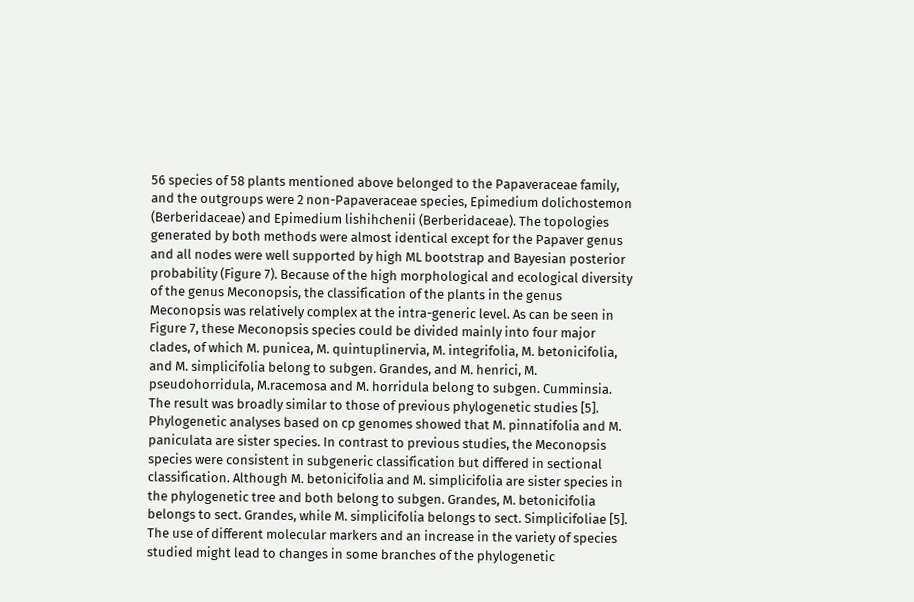56 species of 58 plants mentioned above belonged to the Papaveraceae family, and the outgroups were 2 non-Papaveraceae species, Epimedium dolichostemon (Berberidaceae) and Epimedium lishihchenii (Berberidaceae). The topologies generated by both methods were almost identical except for the Papaver genus and all nodes were well supported by high ML bootstrap and Bayesian posterior probability (Figure 7). Because of the high morphological and ecological diversity of the genus Meconopsis, the classification of the plants in the genus Meconopsis was relatively complex at the intra-generic level. As can be seen in Figure 7, these Meconopsis species could be divided mainly into four major clades, of which M. punicea, M. quintuplinervia, M. integrifolia, M. betonicifolia, and M. simplicifolia belong to subgen. Grandes, and M. henrici, M. pseudohorridula, M.racemosa and M. horridula belong to subgen. Cumminsia. The result was broadly similar to those of previous phylogenetic studies [5]. Phylogenetic analyses based on cp genomes showed that M. pinnatifolia and M. paniculata are sister species. In contrast to previous studies, the Meconopsis species were consistent in subgeneric classification but differed in sectional classification. Although M. betonicifolia and M. simplicifolia are sister species in the phylogenetic tree and both belong to subgen. Grandes, M. betonicifolia belongs to sect. Grandes, while M. simplicifolia belongs to sect. Simplicifoliae [5]. The use of different molecular markers and an increase in the variety of species studied might lead to changes in some branches of the phylogenetic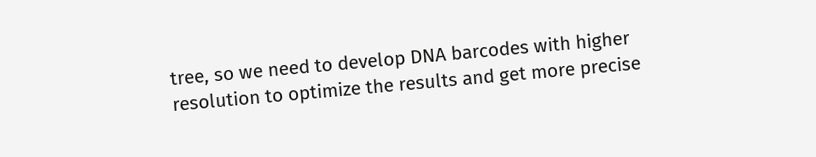tree, so we need to develop DNA barcodes with higher resolution to optimize the results and get more precise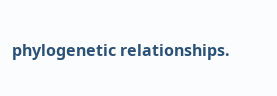phylogenetic relationships.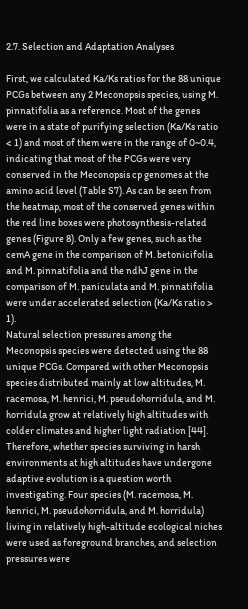2.7. Selection and Adaptation Analyses

First, we calculated Ka/Ks ratios for the 88 unique PCGs between any 2 Meconopsis species, using M. pinnatifolia as a reference. Most of the genes were in a state of purifying selection (Ka/Ks ratio < 1) and most of them were in the range of 0~0.4, indicating that most of the PCGs were very conserved in the Meconopsis cp genomes at the amino acid level (Table S7). As can be seen from the heatmap, most of the conserved genes within the red line boxes were photosynthesis-related genes (Figure 8). Only a few genes, such as the cemA gene in the comparison of M. betonicifolia and M. pinnatifolia and the ndhJ gene in the comparison of M. paniculata and M. pinnatifolia were under accelerated selection (Ka/Ks ratio > 1).
Natural selection pressures among the Meconopsis species were detected using the 88 unique PCGs. Compared with other Meconopsis species distributed mainly at low altitudes, M. racemosa, M. henrici, M. pseudohorridula, and M. horridula grow at relatively high altitudes with colder climates and higher light radiation [44]. Therefore, whether species surviving in harsh environments at high altitudes have undergone adaptive evolution is a question worth investigating. Four species (M. racemosa, M. henrici, M. pseudohorridula, and M. horridula) living in relatively high-altitude ecological niches were used as foreground branches, and selection pressures were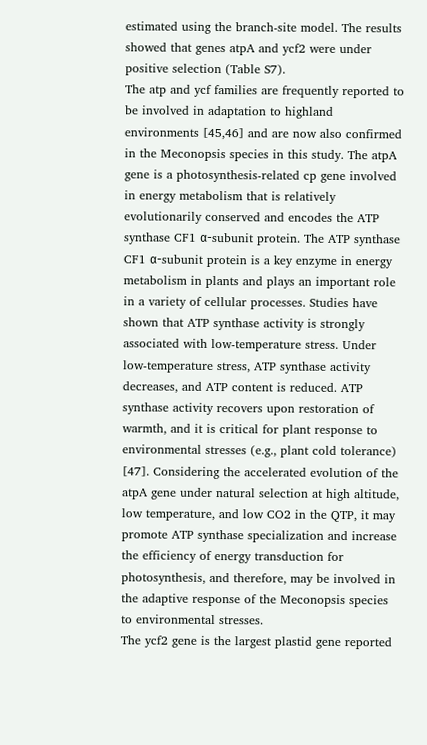estimated using the branch-site model. The results showed that genes atpA and ycf2 were under positive selection (Table S7).
The atp and ycf families are frequently reported to be involved in adaptation to highland environments [45,46] and are now also confirmed in the Meconopsis species in this study. The atpA gene is a photosynthesis-related cp gene involved in energy metabolism that is relatively evolutionarily conserved and encodes the ATP synthase CF1 α-subunit protein. The ATP synthase CF1 α-subunit protein is a key enzyme in energy metabolism in plants and plays an important role in a variety of cellular processes. Studies have shown that ATP synthase activity is strongly associated with low-temperature stress. Under low-temperature stress, ATP synthase activity decreases, and ATP content is reduced. ATP synthase activity recovers upon restoration of warmth, and it is critical for plant response to environmental stresses (e.g., plant cold tolerance) [47]. Considering the accelerated evolution of the atpA gene under natural selection at high altitude, low temperature, and low CO2 in the QTP, it may promote ATP synthase specialization and increase the efficiency of energy transduction for photosynthesis, and therefore, may be involved in the adaptive response of the Meconopsis species to environmental stresses.
The ycf2 gene is the largest plastid gene reported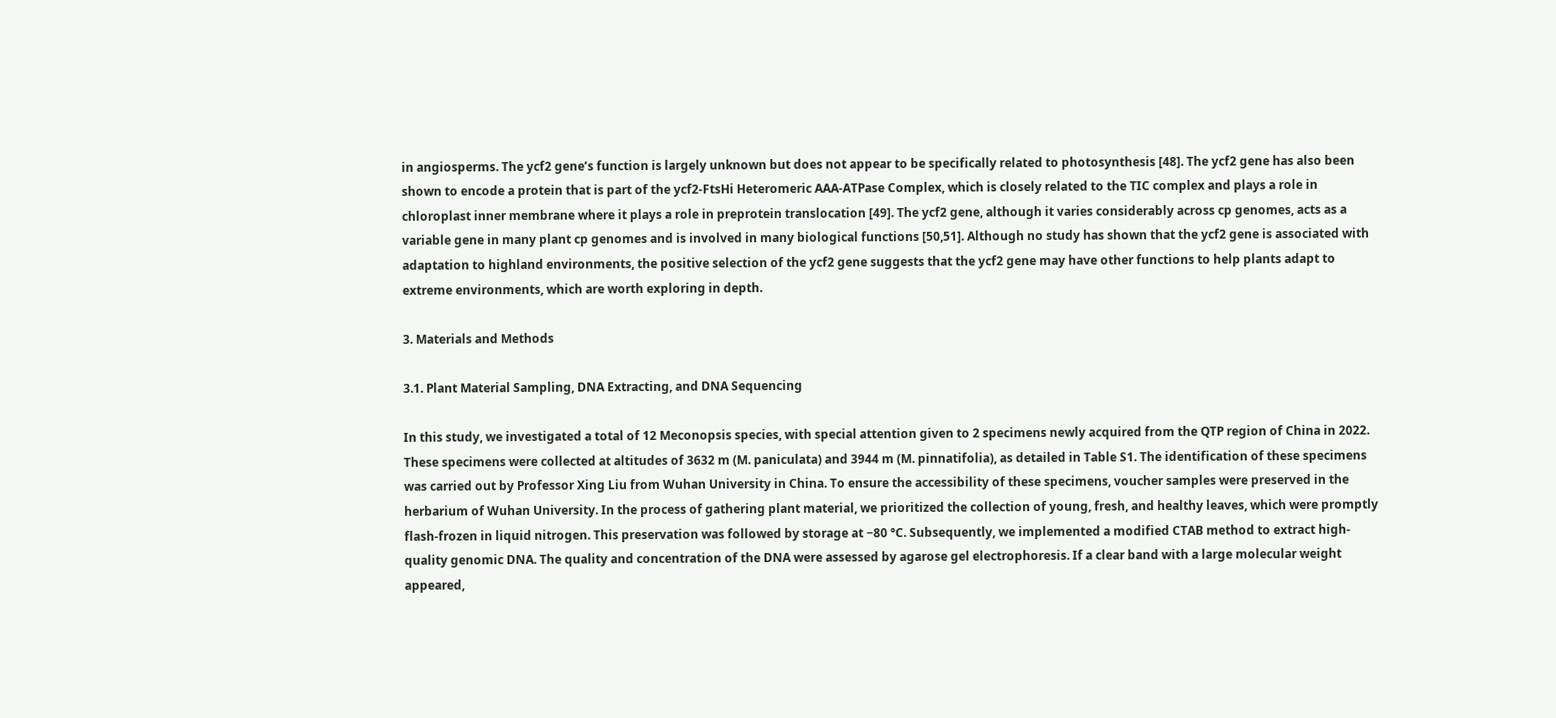in angiosperms. The ycf2 gene’s function is largely unknown but does not appear to be specifically related to photosynthesis [48]. The ycf2 gene has also been shown to encode a protein that is part of the ycf2-FtsHi Heteromeric AAA-ATPase Complex, which is closely related to the TIC complex and plays a role in chloroplast inner membrane where it plays a role in preprotein translocation [49]. The ycf2 gene, although it varies considerably across cp genomes, acts as a variable gene in many plant cp genomes and is involved in many biological functions [50,51]. Although no study has shown that the ycf2 gene is associated with adaptation to highland environments, the positive selection of the ycf2 gene suggests that the ycf2 gene may have other functions to help plants adapt to extreme environments, which are worth exploring in depth.

3. Materials and Methods

3.1. Plant Material Sampling, DNA Extracting, and DNA Sequencing

In this study, we investigated a total of 12 Meconopsis species, with special attention given to 2 specimens newly acquired from the QTP region of China in 2022. These specimens were collected at altitudes of 3632 m (M. paniculata) and 3944 m (M. pinnatifolia), as detailed in Table S1. The identification of these specimens was carried out by Professor Xing Liu from Wuhan University in China. To ensure the accessibility of these specimens, voucher samples were preserved in the herbarium of Wuhan University. In the process of gathering plant material, we prioritized the collection of young, fresh, and healthy leaves, which were promptly flash-frozen in liquid nitrogen. This preservation was followed by storage at −80 °C. Subsequently, we implemented a modified CTAB method to extract high-quality genomic DNA. The quality and concentration of the DNA were assessed by agarose gel electrophoresis. If a clear band with a large molecular weight appeared,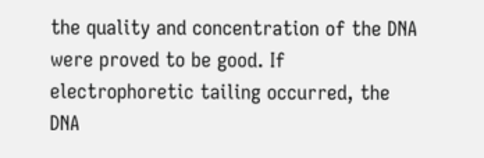the quality and concentration of the DNA were proved to be good. If electrophoretic tailing occurred, the DNA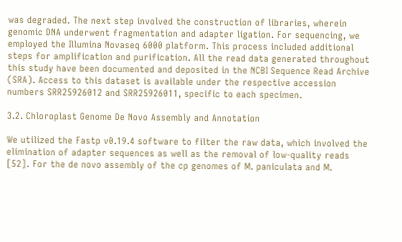was degraded. The next step involved the construction of libraries, wherein genomic DNA underwent fragmentation and adapter ligation. For sequencing, we employed the Illumina Novaseq 6000 platform. This process included additional steps for amplification and purification. All the read data generated throughout this study have been documented and deposited in the NCBI Sequence Read Archive (SRA). Access to this dataset is available under the respective accession numbers SRR25926012 and SRR25926011, specific to each specimen.

3.2. Chloroplast Genome De Novo Assembly and Annotation

We utilized the Fastp v0.19.4 software to filter the raw data, which involved the elimination of adapter sequences as well as the removal of low-quality reads [52]. For the de novo assembly of the cp genomes of M. paniculata and M.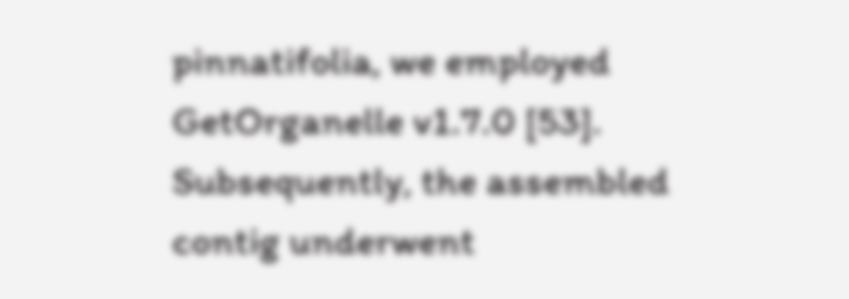pinnatifolia, we employed GetOrganelle v1.7.0 [53]. Subsequently, the assembled contig underwent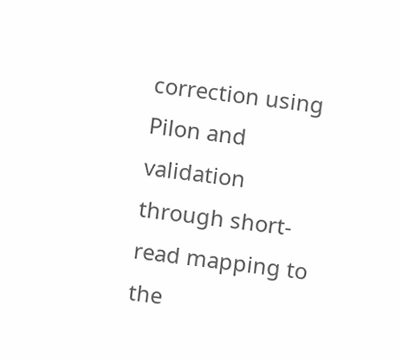correction using Pilon and validation through short-read mapping to the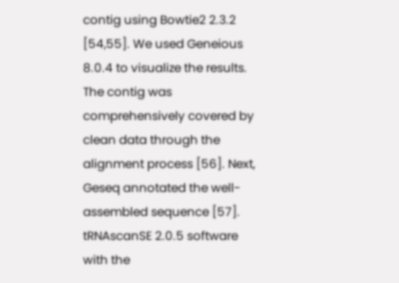contig using Bowtie2 2.3.2 [54,55]. We used Geneious 8.0.4 to visualize the results. The contig was comprehensively covered by clean data through the alignment process [56]. Next, Geseq annotated the well-assembled sequence [57]. tRNAscanSE 2.0.5 software with the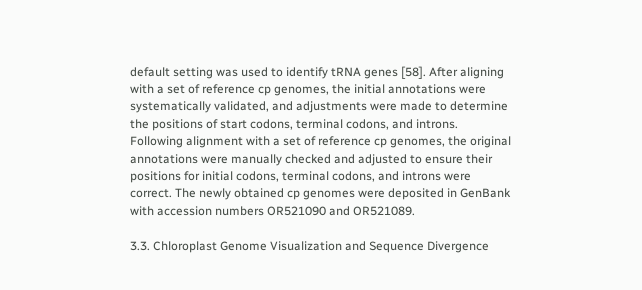default setting was used to identify tRNA genes [58]. After aligning with a set of reference cp genomes, the initial annotations were systematically validated, and adjustments were made to determine the positions of start codons, terminal codons, and introns. Following alignment with a set of reference cp genomes, the original annotations were manually checked and adjusted to ensure their positions for initial codons, terminal codons, and introns were correct. The newly obtained cp genomes were deposited in GenBank with accession numbers OR521090 and OR521089.

3.3. Chloroplast Genome Visualization and Sequence Divergence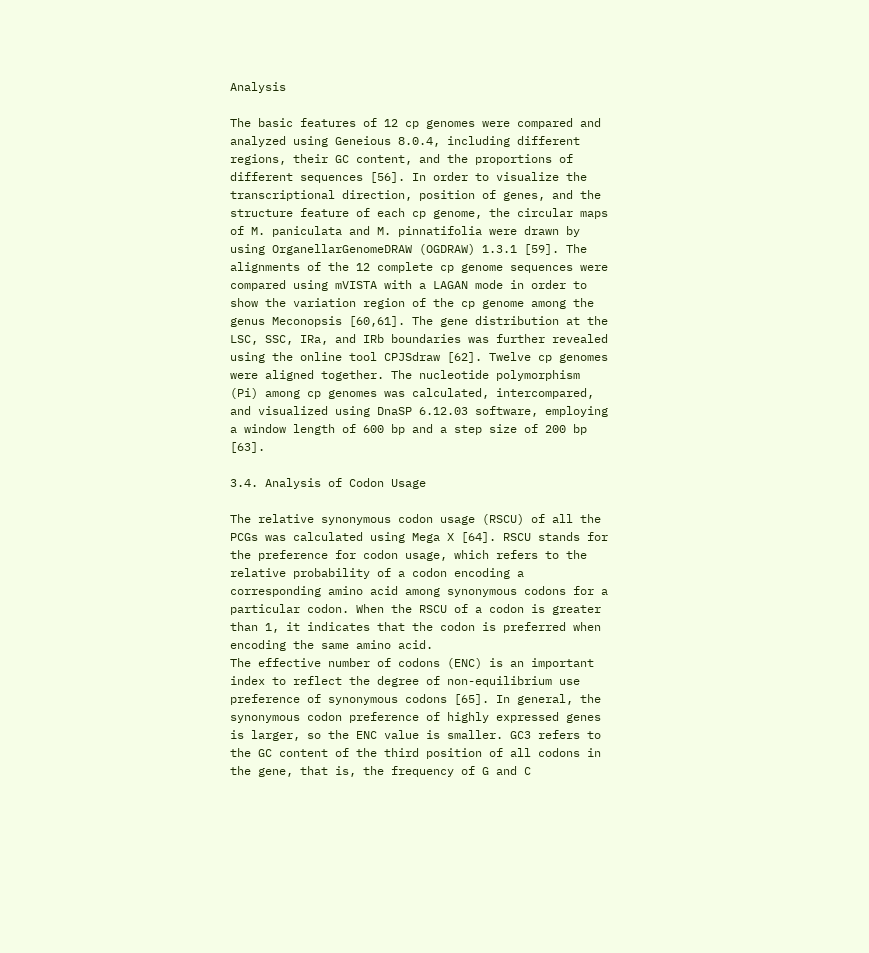Analysis

The basic features of 12 cp genomes were compared and analyzed using Geneious 8.0.4, including different regions, their GC content, and the proportions of different sequences [56]. In order to visualize the transcriptional direction, position of genes, and the structure feature of each cp genome, the circular maps of M. paniculata and M. pinnatifolia were drawn by using OrganellarGenomeDRAW (OGDRAW) 1.3.1 [59]. The alignments of the 12 complete cp genome sequences were compared using mVISTA with a LAGAN mode in order to show the variation region of the cp genome among the genus Meconopsis [60,61]. The gene distribution at the LSC, SSC, IRa, and IRb boundaries was further revealed using the online tool CPJSdraw [62]. Twelve cp genomes were aligned together. The nucleotide polymorphism (Pi) among cp genomes was calculated, intercompared, and visualized using DnaSP 6.12.03 software, employing a window length of 600 bp and a step size of 200 bp [63].

3.4. Analysis of Codon Usage

The relative synonymous codon usage (RSCU) of all the PCGs was calculated using Mega X [64]. RSCU stands for the preference for codon usage, which refers to the relative probability of a codon encoding a corresponding amino acid among synonymous codons for a particular codon. When the RSCU of a codon is greater than 1, it indicates that the codon is preferred when encoding the same amino acid.
The effective number of codons (ENC) is an important index to reflect the degree of non-equilibrium use preference of synonymous codons [65]. In general, the synonymous codon preference of highly expressed genes is larger, so the ENC value is smaller. GC3 refers to the GC content of the third position of all codons in the gene, that is, the frequency of G and C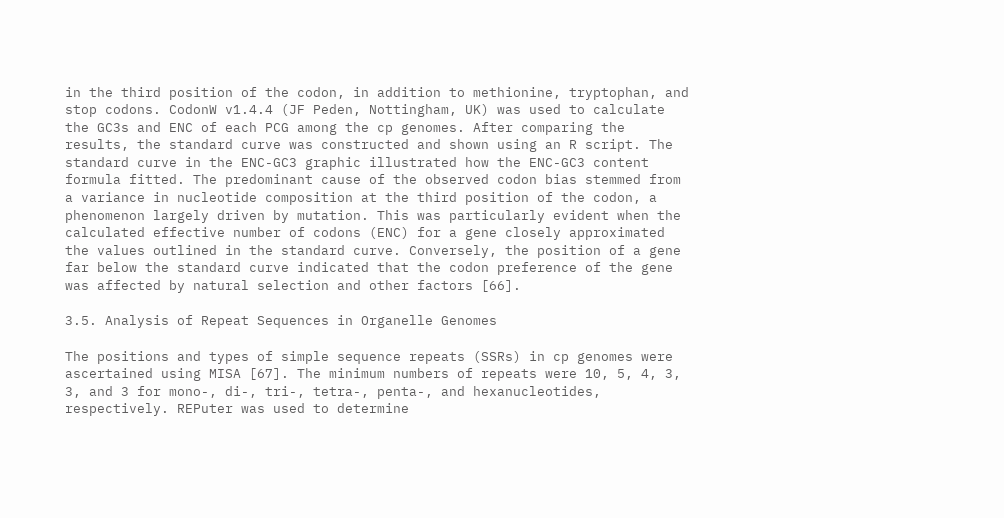in the third position of the codon, in addition to methionine, tryptophan, and stop codons. CodonW v1.4.4 (JF Peden, Nottingham, UK) was used to calculate the GC3s and ENC of each PCG among the cp genomes. After comparing the results, the standard curve was constructed and shown using an R script. The standard curve in the ENC-GC3 graphic illustrated how the ENC-GC3 content formula fitted. The predominant cause of the observed codon bias stemmed from a variance in nucleotide composition at the third position of the codon, a phenomenon largely driven by mutation. This was particularly evident when the calculated effective number of codons (ENC) for a gene closely approximated the values outlined in the standard curve. Conversely, the position of a gene far below the standard curve indicated that the codon preference of the gene was affected by natural selection and other factors [66].

3.5. Analysis of Repeat Sequences in Organelle Genomes

The positions and types of simple sequence repeats (SSRs) in cp genomes were ascertained using MISA [67]. The minimum numbers of repeats were 10, 5, 4, 3, 3, and 3 for mono-, di-, tri-, tetra-, penta-, and hexanucleotides, respectively. REPuter was used to determine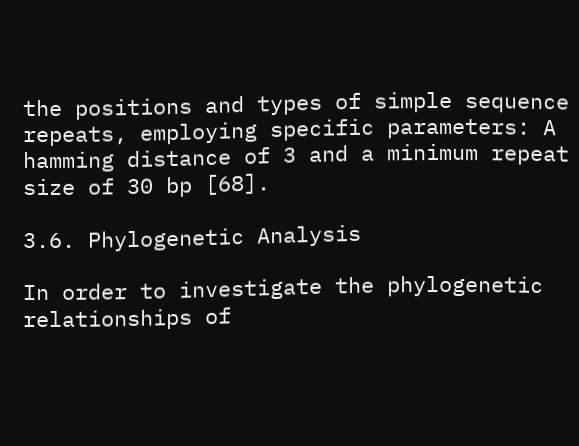the positions and types of simple sequence repeats, employing specific parameters: A hamming distance of 3 and a minimum repeat size of 30 bp [68].

3.6. Phylogenetic Analysis

In order to investigate the phylogenetic relationships of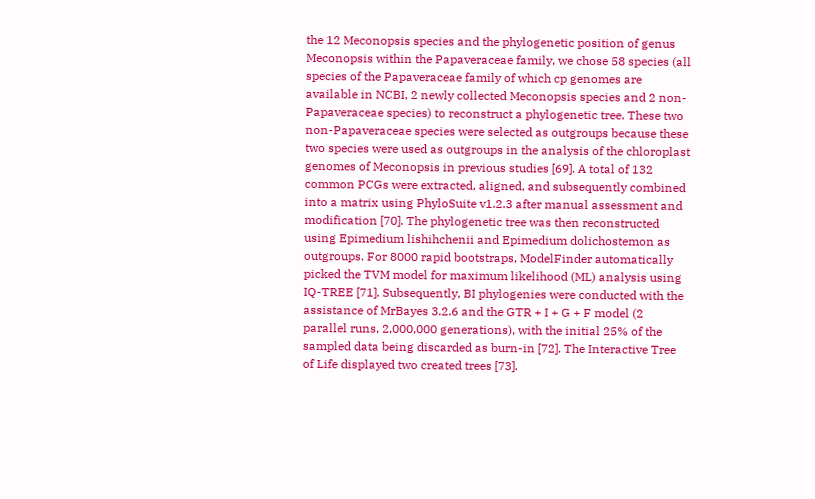the 12 Meconopsis species and the phylogenetic position of genus Meconopsis within the Papaveraceae family, we chose 58 species (all species of the Papaveraceae family of which cp genomes are available in NCBI, 2 newly collected Meconopsis species and 2 non-Papaveraceae species) to reconstruct a phylogenetic tree. These two non-Papaveraceae species were selected as outgroups because these two species were used as outgroups in the analysis of the chloroplast genomes of Meconopsis in previous studies [69]. A total of 132 common PCGs were extracted, aligned, and subsequently combined into a matrix using PhyloSuite v1.2.3 after manual assessment and modification [70]. The phylogenetic tree was then reconstructed using Epimedium lishihchenii and Epimedium dolichostemon as outgroups. For 8000 rapid bootstraps, ModelFinder automatically picked the TVM model for maximum likelihood (ML) analysis using IQ-TREE [71]. Subsequently, BI phylogenies were conducted with the assistance of MrBayes 3.2.6 and the GTR + I + G + F model (2 parallel runs, 2,000,000 generations), with the initial 25% of the sampled data being discarded as burn-in [72]. The Interactive Tree of Life displayed two created trees [73].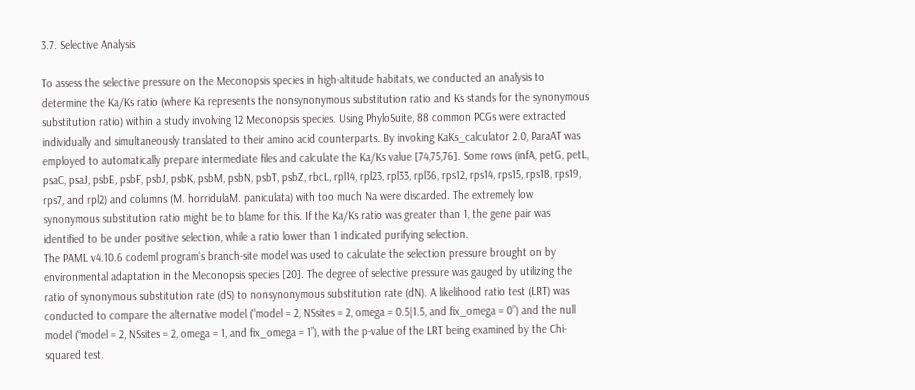3.7. Selective Analysis

To assess the selective pressure on the Meconopsis species in high-altitude habitats, we conducted an analysis to determine the Ka/Ks ratio (where Ka represents the nonsynonymous substitution ratio and Ks stands for the synonymous substitution ratio) within a study involving 12 Meconopsis species. Using PhyloSuite, 88 common PCGs were extracted individually and simultaneously translated to their amino acid counterparts. By invoking KaKs_calculator 2.0, ParaAT was employed to automatically prepare intermediate files and calculate the Ka/Ks value [74,75,76]. Some rows (infA, petG, petL, psaC, psaJ, psbE, psbF, psbJ, psbK, psbM, psbN, psbT, psbZ, rbcL, rpl14, rpl23, rpl33, rpl36, rps12, rps14, rps15, rps18, rps19, rps7, and rpl2) and columns (M. horridulaM. paniculata) with too much Na were discarded. The extremely low synonymous substitution ratio might be to blame for this. If the Ka/Ks ratio was greater than 1, the gene pair was identified to be under positive selection, while a ratio lower than 1 indicated purifying selection.
The PAML v4.10.6 codeml program’s branch-site model was used to calculate the selection pressure brought on by environmental adaptation in the Meconopsis species [20]. The degree of selective pressure was gauged by utilizing the ratio of synonymous substitution rate (dS) to nonsynonymous substitution rate (dN). A likelihood ratio test (LRT) was conducted to compare the alternative model (“model = 2, NSsites = 2, omega = 0.5|1.5, and fix_omega = 0”) and the null model (“model = 2, NSsites = 2, omega = 1, and fix_omega = 1”), with the p-value of the LRT being examined by the Chi-squared test.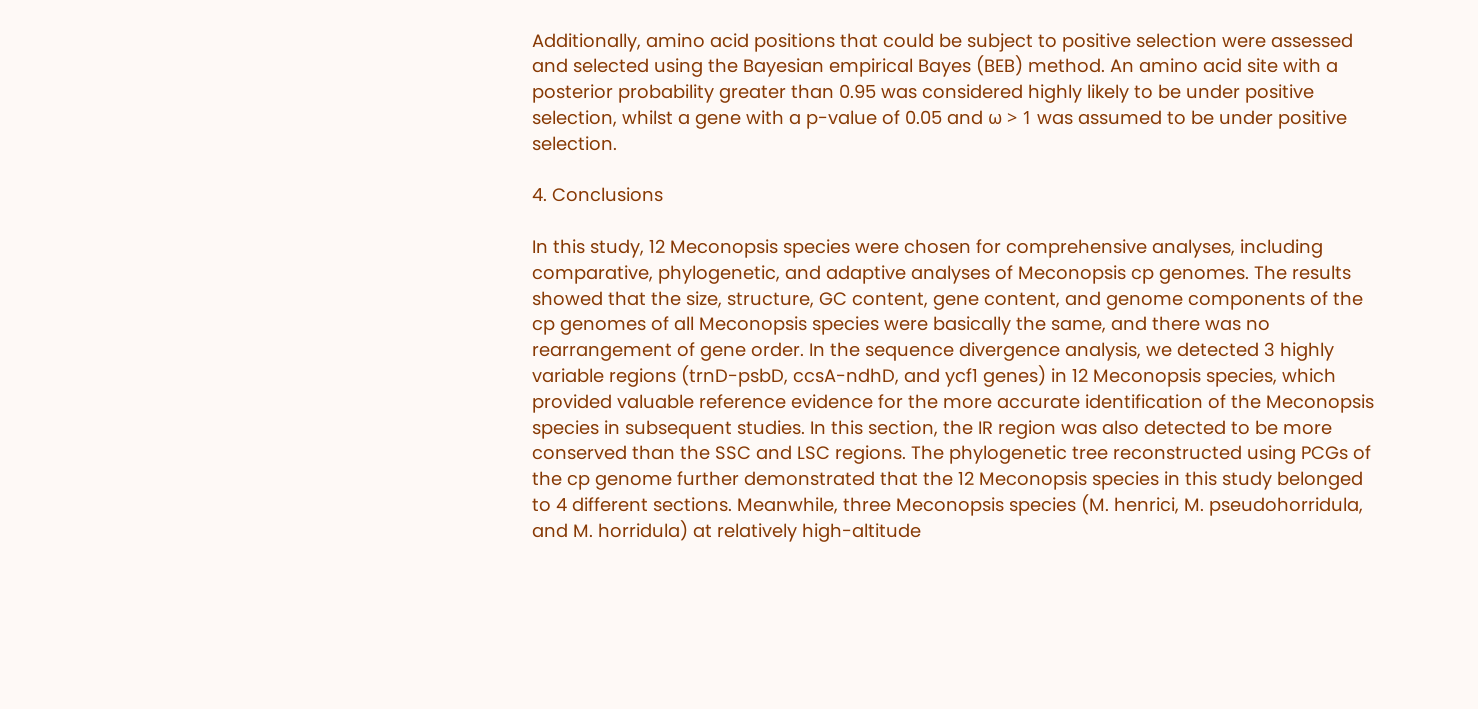Additionally, amino acid positions that could be subject to positive selection were assessed and selected using the Bayesian empirical Bayes (BEB) method. An amino acid site with a posterior probability greater than 0.95 was considered highly likely to be under positive selection, whilst a gene with a p-value of 0.05 and ω > 1 was assumed to be under positive selection.

4. Conclusions

In this study, 12 Meconopsis species were chosen for comprehensive analyses, including comparative, phylogenetic, and adaptive analyses of Meconopsis cp genomes. The results showed that the size, structure, GC content, gene content, and genome components of the cp genomes of all Meconopsis species were basically the same, and there was no rearrangement of gene order. In the sequence divergence analysis, we detected 3 highly variable regions (trnD-psbD, ccsA-ndhD, and ycf1 genes) in 12 Meconopsis species, which provided valuable reference evidence for the more accurate identification of the Meconopsis species in subsequent studies. In this section, the IR region was also detected to be more conserved than the SSC and LSC regions. The phylogenetic tree reconstructed using PCGs of the cp genome further demonstrated that the 12 Meconopsis species in this study belonged to 4 different sections. Meanwhile, three Meconopsis species (M. henrici, M. pseudohorridula, and M. horridula) at relatively high-altitude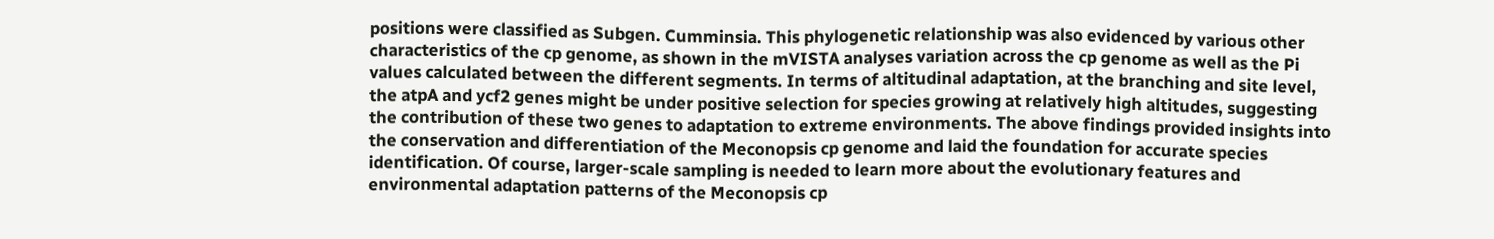positions were classified as Subgen. Cumminsia. This phylogenetic relationship was also evidenced by various other characteristics of the cp genome, as shown in the mVISTA analyses variation across the cp genome as well as the Pi values calculated between the different segments. In terms of altitudinal adaptation, at the branching and site level, the atpA and ycf2 genes might be under positive selection for species growing at relatively high altitudes, suggesting the contribution of these two genes to adaptation to extreme environments. The above findings provided insights into the conservation and differentiation of the Meconopsis cp genome and laid the foundation for accurate species identification. Of course, larger-scale sampling is needed to learn more about the evolutionary features and environmental adaptation patterns of the Meconopsis cp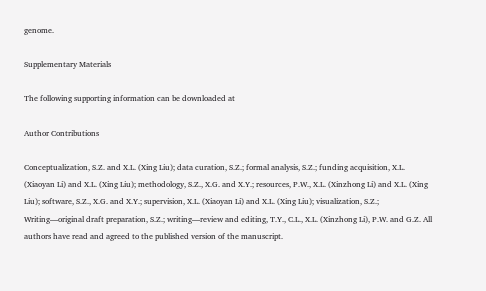genome.

Supplementary Materials

The following supporting information can be downloaded at

Author Contributions

Conceptualization, S.Z. and X.L. (Xing Liu); data curation, S.Z.; formal analysis, S.Z.; funding acquisition, X.L. (Xiaoyan Li) and X.L. (Xing Liu); methodology, S.Z., X.G. and X.Y.; resources, P.W., X.L. (Xinzhong Li) and X.L. (Xing Liu); software, S.Z., X.G. and X.Y.; supervision, X.L. (Xiaoyan Li) and X.L. (Xing Liu); visualization, S.Z.; Writing—original draft preparation, S.Z.; writing—review and editing, T.Y., C.L., X.L. (Xinzhong Li), P.W. and G.Z. All authors have read and agreed to the published version of the manuscript.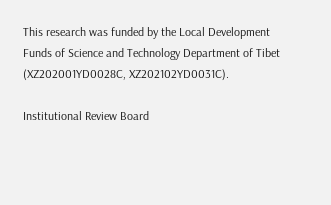This research was funded by the Local Development Funds of Science and Technology Department of Tibet (XZ202001YD0028C, XZ202102YD0031C).

Institutional Review Board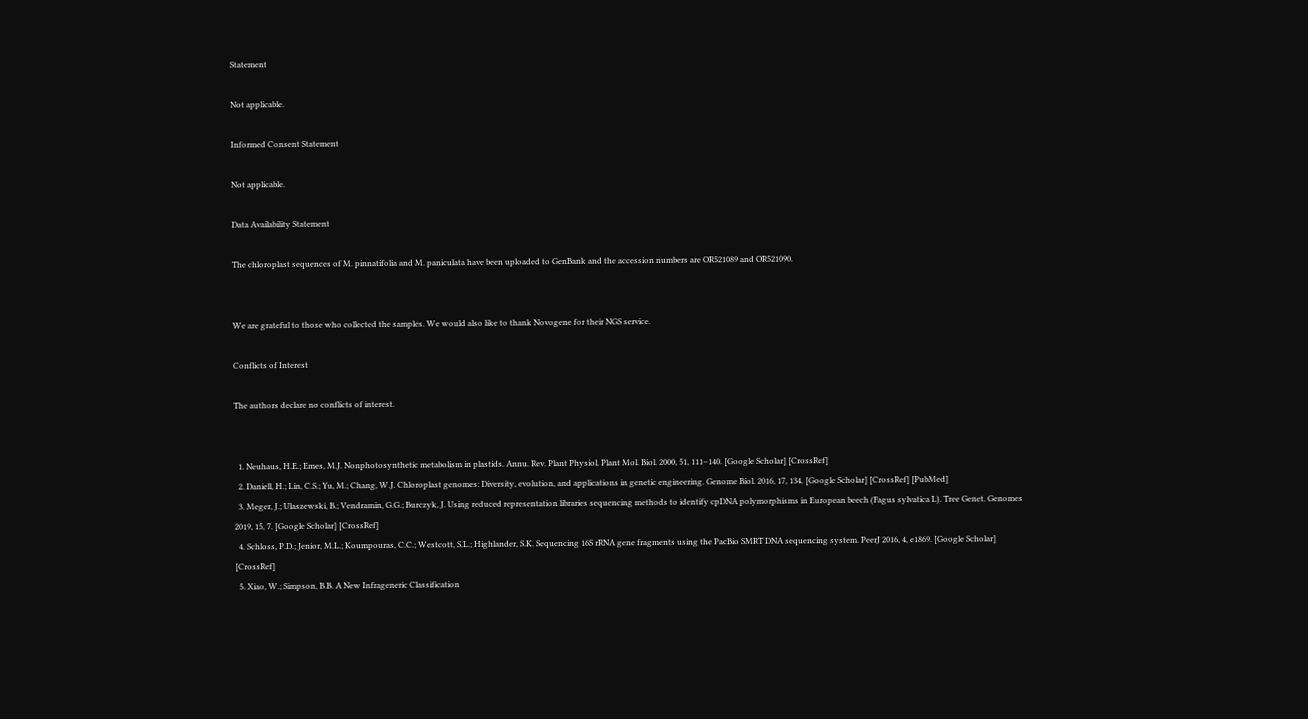Statement

Not applicable.

Informed Consent Statement

Not applicable.

Data Availability Statement

The chloroplast sequences of M. pinnatifolia and M. paniculata have been uploaded to GenBank and the accession numbers are OR521089 and OR521090.


We are grateful to those who collected the samples. We would also like to thank Novogene for their NGS service.

Conflicts of Interest

The authors declare no conflicts of interest.


  1. Neuhaus, H.E.; Emes, M.J. Nonphotosynthetic metabolism in plastids. Annu. Rev. Plant Physiol. Plant Mol. Biol. 2000, 51, 111–140. [Google Scholar] [CrossRef]
  2. Daniell, H.; Lin, C.S.; Yu, M.; Chang, W.J. Chloroplast genomes: Diversity, evolution, and applications in genetic engineering. Genome Biol. 2016, 17, 134. [Google Scholar] [CrossRef] [PubMed]
  3. Meger, J.; Ulaszewski, B.; Vendramin, G.G.; Burczyk, J. Using reduced representation libraries sequencing methods to identify cpDNA polymorphisms in European beech (Fagus sylvatica L). Tree Genet. Genomes 2019, 15, 7. [Google Scholar] [CrossRef]
  4. Schloss, P.D.; Jenior, M.L.; Koumpouras, C.C.; Westcott, S.L.; Highlander, S.K. Sequencing 16S rRNA gene fragments using the PacBio SMRT DNA sequencing system. PeerJ 2016, 4, e1869. [Google Scholar] [CrossRef]
  5. Xiao, W.; Simpson, B.B. A New Infrageneric Classification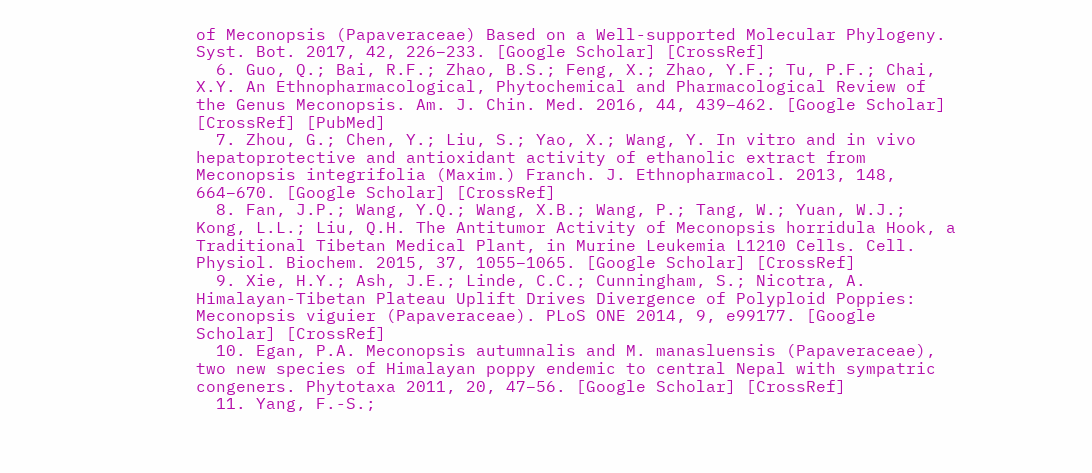of Meconopsis (Papaveraceae) Based on a Well-supported Molecular Phylogeny. Syst. Bot. 2017, 42, 226–233. [Google Scholar] [CrossRef]
  6. Guo, Q.; Bai, R.F.; Zhao, B.S.; Feng, X.; Zhao, Y.F.; Tu, P.F.; Chai, X.Y. An Ethnopharmacological, Phytochemical and Pharmacological Review of the Genus Meconopsis. Am. J. Chin. Med. 2016, 44, 439–462. [Google Scholar] [CrossRef] [PubMed]
  7. Zhou, G.; Chen, Y.; Liu, S.; Yao, X.; Wang, Y. In vitro and in vivo hepatoprotective and antioxidant activity of ethanolic extract from Meconopsis integrifolia (Maxim.) Franch. J. Ethnopharmacol. 2013, 148, 664–670. [Google Scholar] [CrossRef]
  8. Fan, J.P.; Wang, Y.Q.; Wang, X.B.; Wang, P.; Tang, W.; Yuan, W.J.; Kong, L.L.; Liu, Q.H. The Antitumor Activity of Meconopsis horridula Hook, a Traditional Tibetan Medical Plant, in Murine Leukemia L1210 Cells. Cell. Physiol. Biochem. 2015, 37, 1055–1065. [Google Scholar] [CrossRef]
  9. Xie, H.Y.; Ash, J.E.; Linde, C.C.; Cunningham, S.; Nicotra, A. Himalayan-Tibetan Plateau Uplift Drives Divergence of Polyploid Poppies: Meconopsis viguier (Papaveraceae). PLoS ONE 2014, 9, e99177. [Google Scholar] [CrossRef]
  10. Egan, P.A. Meconopsis autumnalis and M. manasluensis (Papaveraceae), two new species of Himalayan poppy endemic to central Nepal with sympatric congeners. Phytotaxa 2011, 20, 47–56. [Google Scholar] [CrossRef]
  11. Yang, F.-S.;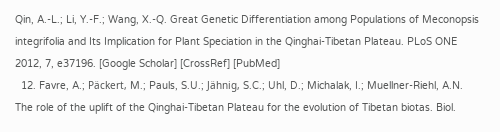Qin, A.-L.; Li, Y.-F.; Wang, X.-Q. Great Genetic Differentiation among Populations of Meconopsis integrifolia and Its Implication for Plant Speciation in the Qinghai-Tibetan Plateau. PLoS ONE 2012, 7, e37196. [Google Scholar] [CrossRef] [PubMed]
  12. Favre, A.; Päckert, M.; Pauls, S.U.; Jähnig, S.C.; Uhl, D.; Michalak, I.; Muellner-Riehl, A.N. The role of the uplift of the Qinghai-Tibetan Plateau for the evolution of Tibetan biotas. Biol.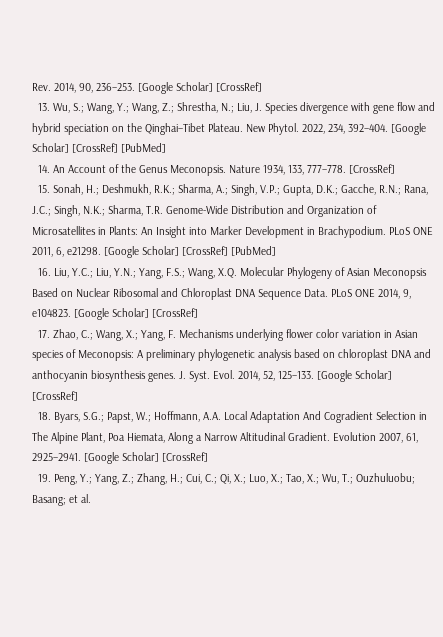Rev. 2014, 90, 236–253. [Google Scholar] [CrossRef]
  13. Wu, S.; Wang, Y.; Wang, Z.; Shrestha, N.; Liu, J. Species divergence with gene flow and hybrid speciation on the Qinghai–Tibet Plateau. New Phytol. 2022, 234, 392–404. [Google Scholar] [CrossRef] [PubMed]
  14. An Account of the Genus Meconopsis. Nature 1934, 133, 777–778. [CrossRef]
  15. Sonah, H.; Deshmukh, R.K.; Sharma, A.; Singh, V.P.; Gupta, D.K.; Gacche, R.N.; Rana, J.C.; Singh, N.K.; Sharma, T.R. Genome-Wide Distribution and Organization of Microsatellites in Plants: An Insight into Marker Development in Brachypodium. PLoS ONE 2011, 6, e21298. [Google Scholar] [CrossRef] [PubMed]
  16. Liu, Y.C.; Liu, Y.N.; Yang, F.S.; Wang, X.Q. Molecular Phylogeny of Asian Meconopsis Based on Nuclear Ribosomal and Chloroplast DNA Sequence Data. PLoS ONE 2014, 9, e104823. [Google Scholar] [CrossRef]
  17. Zhao, C.; Wang, X.; Yang, F. Mechanisms underlying flower color variation in Asian species of Meconopsis: A preliminary phylogenetic analysis based on chloroplast DNA and anthocyanin biosynthesis genes. J. Syst. Evol. 2014, 52, 125–133. [Google Scholar] [CrossRef]
  18. Byars, S.G.; Papst, W.; Hoffmann, A.A. Local Adaptation And Cogradient Selection in The Alpine Plant, Poa Hiemata, Along a Narrow Altitudinal Gradient. Evolution 2007, 61, 2925–2941. [Google Scholar] [CrossRef]
  19. Peng, Y.; Yang, Z.; Zhang, H.; Cui, C.; Qi, X.; Luo, X.; Tao, X.; Wu, T.; Ouzhuluobu; Basang; et al.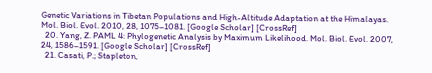Genetic Variations in Tibetan Populations and High-Altitude Adaptation at the Himalayas. Mol. Biol. Evol. 2010, 28, 1075–1081. [Google Scholar] [CrossRef]
  20. Yang, Z. PAML 4: Phylogenetic Analysis by Maximum Likelihood. Mol. Biol. Evol. 2007, 24, 1586–1591. [Google Scholar] [CrossRef]
  21. Casati, P.; Stapleton,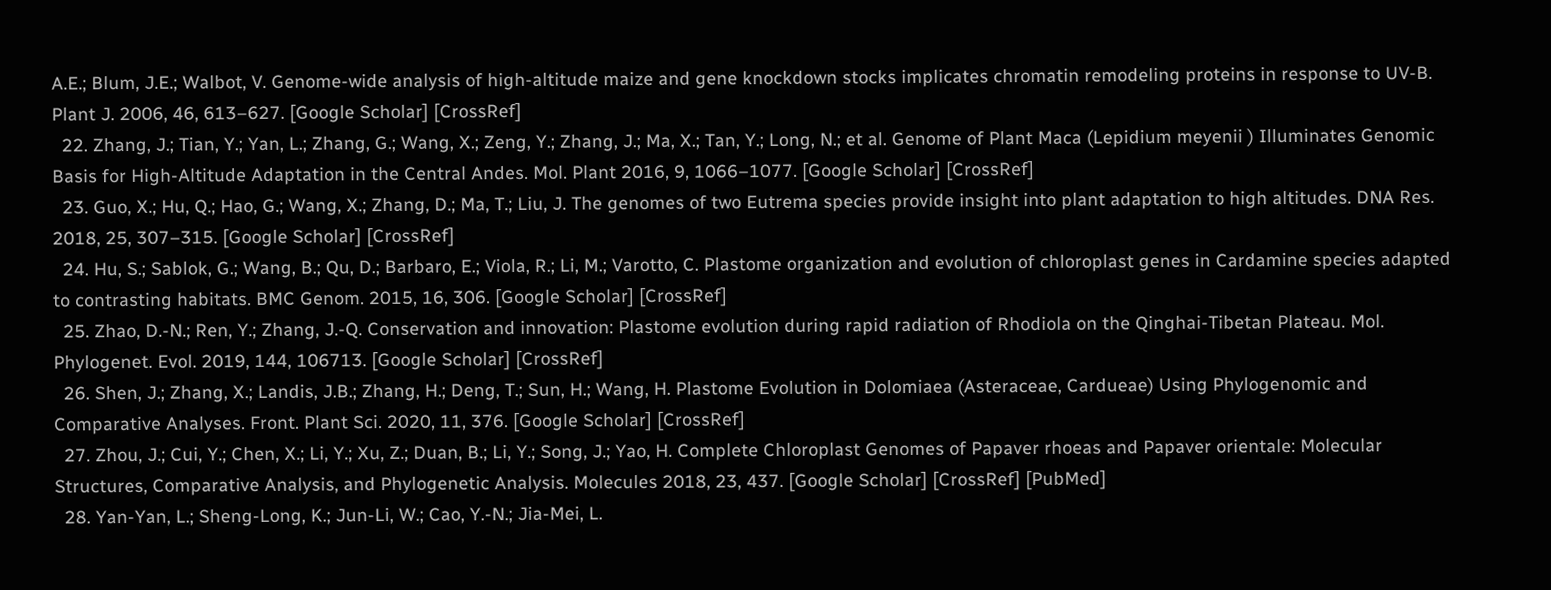A.E.; Blum, J.E.; Walbot, V. Genome-wide analysis of high-altitude maize and gene knockdown stocks implicates chromatin remodeling proteins in response to UV-B. Plant J. 2006, 46, 613–627. [Google Scholar] [CrossRef]
  22. Zhang, J.; Tian, Y.; Yan, L.; Zhang, G.; Wang, X.; Zeng, Y.; Zhang, J.; Ma, X.; Tan, Y.; Long, N.; et al. Genome of Plant Maca (Lepidium meyenii ) Illuminates Genomic Basis for High-Altitude Adaptation in the Central Andes. Mol. Plant 2016, 9, 1066–1077. [Google Scholar] [CrossRef]
  23. Guo, X.; Hu, Q.; Hao, G.; Wang, X.; Zhang, D.; Ma, T.; Liu, J. The genomes of two Eutrema species provide insight into plant adaptation to high altitudes. DNA Res. 2018, 25, 307–315. [Google Scholar] [CrossRef]
  24. Hu, S.; Sablok, G.; Wang, B.; Qu, D.; Barbaro, E.; Viola, R.; Li, M.; Varotto, C. Plastome organization and evolution of chloroplast genes in Cardamine species adapted to contrasting habitats. BMC Genom. 2015, 16, 306. [Google Scholar] [CrossRef]
  25. Zhao, D.-N.; Ren, Y.; Zhang, J.-Q. Conservation and innovation: Plastome evolution during rapid radiation of Rhodiola on the Qinghai-Tibetan Plateau. Mol. Phylogenet. Evol. 2019, 144, 106713. [Google Scholar] [CrossRef]
  26. Shen, J.; Zhang, X.; Landis, J.B.; Zhang, H.; Deng, T.; Sun, H.; Wang, H. Plastome Evolution in Dolomiaea (Asteraceae, Cardueae) Using Phylogenomic and Comparative Analyses. Front. Plant Sci. 2020, 11, 376. [Google Scholar] [CrossRef]
  27. Zhou, J.; Cui, Y.; Chen, X.; Li, Y.; Xu, Z.; Duan, B.; Li, Y.; Song, J.; Yao, H. Complete Chloroplast Genomes of Papaver rhoeas and Papaver orientale: Molecular Structures, Comparative Analysis, and Phylogenetic Analysis. Molecules 2018, 23, 437. [Google Scholar] [CrossRef] [PubMed]
  28. Yan-Yan, L.; Sheng-Long, K.; Jun-Li, W.; Cao, Y.-N.; Jia-Mei, L.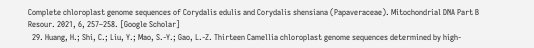Complete chloroplast genome sequences of Corydalis edulis and Corydalis shensiana (Papaveraceae). Mitochondrial DNA Part B Resour. 2021, 6, 257–258. [Google Scholar]
  29. Huang, H.; Shi, C.; Liu, Y.; Mao, S.-Y.; Gao, L.-Z. Thirteen Camellia chloroplast genome sequences determined by high-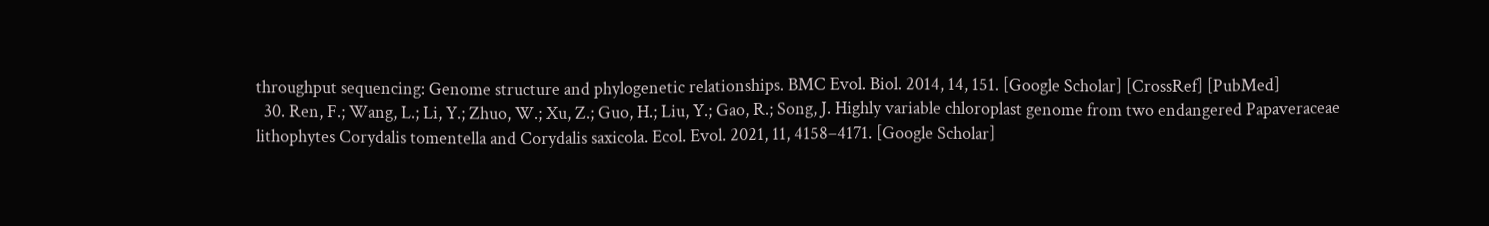throughput sequencing: Genome structure and phylogenetic relationships. BMC Evol. Biol. 2014, 14, 151. [Google Scholar] [CrossRef] [PubMed]
  30. Ren, F.; Wang, L.; Li, Y.; Zhuo, W.; Xu, Z.; Guo, H.; Liu, Y.; Gao, R.; Song, J. Highly variable chloroplast genome from two endangered Papaveraceae lithophytes Corydalis tomentella and Corydalis saxicola. Ecol. Evol. 2021, 11, 4158–4171. [Google Scholar]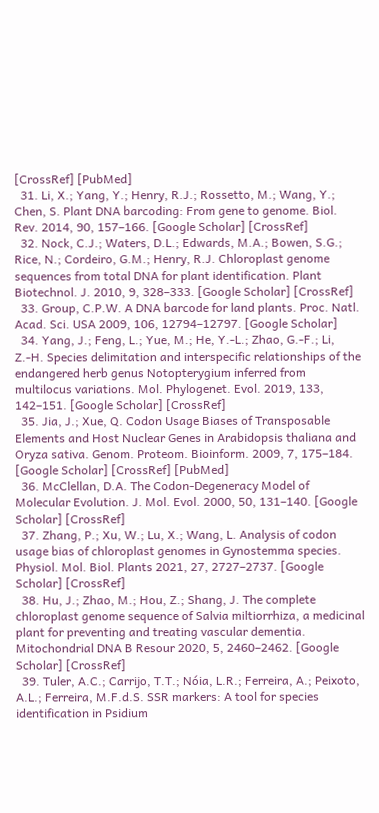[CrossRef] [PubMed]
  31. Li, X.; Yang, Y.; Henry, R.J.; Rossetto, M.; Wang, Y.; Chen, S. Plant DNA barcoding: From gene to genome. Biol. Rev. 2014, 90, 157–166. [Google Scholar] [CrossRef]
  32. Nock, C.J.; Waters, D.L.; Edwards, M.A.; Bowen, S.G.; Rice, N.; Cordeiro, G.M.; Henry, R.J. Chloroplast genome sequences from total DNA for plant identification. Plant Biotechnol. J. 2010, 9, 328–333. [Google Scholar] [CrossRef]
  33. Group, C.P.W. A DNA barcode for land plants. Proc. Natl. Acad. Sci. USA 2009, 106, 12794–12797. [Google Scholar]
  34. Yang, J.; Feng, L.; Yue, M.; He, Y.-L.; Zhao, G.-F.; Li, Z.-H. Species delimitation and interspecific relationships of the endangered herb genus Notopterygium inferred from multilocus variations. Mol. Phylogenet. Evol. 2019, 133, 142–151. [Google Scholar] [CrossRef]
  35. Jia, J.; Xue, Q. Codon Usage Biases of Transposable Elements and Host Nuclear Genes in Arabidopsis thaliana and Oryza sativa. Genom. Proteom. Bioinform. 2009, 7, 175–184. [Google Scholar] [CrossRef] [PubMed]
  36. McClellan, D.A. The Codon-Degeneracy Model of Molecular Evolution. J. Mol. Evol. 2000, 50, 131–140. [Google Scholar] [CrossRef]
  37. Zhang, P.; Xu, W.; Lu, X.; Wang, L. Analysis of codon usage bias of chloroplast genomes in Gynostemma species. Physiol. Mol. Biol. Plants 2021, 27, 2727–2737. [Google Scholar] [CrossRef]
  38. Hu, J.; Zhao, M.; Hou, Z.; Shang, J. The complete chloroplast genome sequence of Salvia miltiorrhiza, a medicinal plant for preventing and treating vascular dementia. Mitochondrial DNA B Resour 2020, 5, 2460–2462. [Google Scholar] [CrossRef]
  39. Tuler, A.C.; Carrijo, T.T.; Nóia, L.R.; Ferreira, A.; Peixoto, A.L.; Ferreira, M.F.d.S. SSR markers: A tool for species identification in Psidium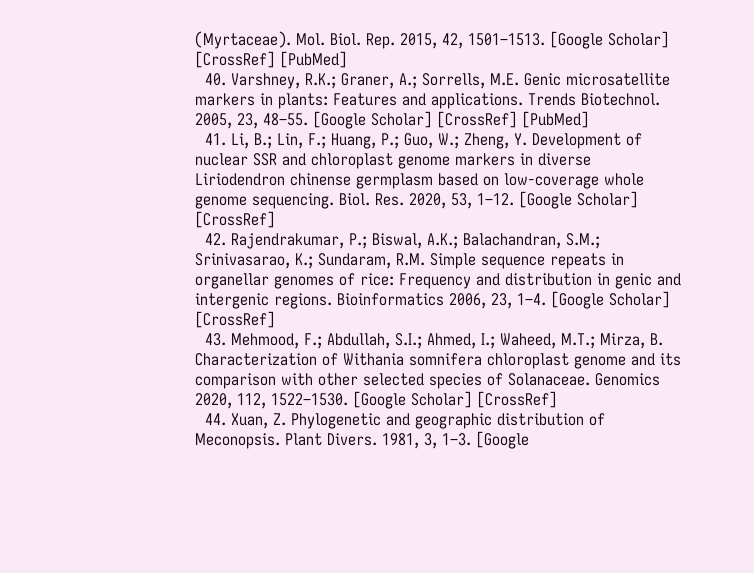(Myrtaceae). Mol. Biol. Rep. 2015, 42, 1501–1513. [Google Scholar] [CrossRef] [PubMed]
  40. Varshney, R.K.; Graner, A.; Sorrells, M.E. Genic microsatellite markers in plants: Features and applications. Trends Biotechnol. 2005, 23, 48–55. [Google Scholar] [CrossRef] [PubMed]
  41. Li, B.; Lin, F.; Huang, P.; Guo, W.; Zheng, Y. Development of nuclear SSR and chloroplast genome markers in diverse Liriodendron chinense germplasm based on low-coverage whole genome sequencing. Biol. Res. 2020, 53, 1–12. [Google Scholar] [CrossRef]
  42. Rajendrakumar, P.; Biswal, A.K.; Balachandran, S.M.; Srinivasarao, K.; Sundaram, R.M. Simple sequence repeats in organellar genomes of rice: Frequency and distribution in genic and intergenic regions. Bioinformatics 2006, 23, 1–4. [Google Scholar] [CrossRef]
  43. Mehmood, F.; Abdullah, S.I.; Ahmed, I.; Waheed, M.T.; Mirza, B. Characterization of Withania somnifera chloroplast genome and its comparison with other selected species of Solanaceae. Genomics 2020, 112, 1522–1530. [Google Scholar] [CrossRef]
  44. Xuan, Z. Phylogenetic and geographic distribution of Meconopsis. Plant Divers. 1981, 3, 1–3. [Google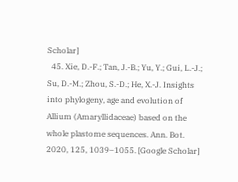Scholar]
  45. Xie, D.-F.; Tan, J.-B.; Yu, Y.; Gui, L.-J.; Su, D.-M.; Zhou, S.-D.; He, X.-J. Insights into phylogeny, age and evolution of Allium (Amaryllidaceae) based on the whole plastome sequences. Ann. Bot. 2020, 125, 1039–1055. [Google Scholar]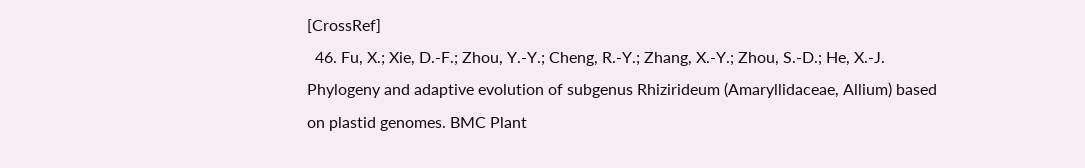[CrossRef]
  46. Fu, X.; Xie, D.-F.; Zhou, Y.-Y.; Cheng, R.-Y.; Zhang, X.-Y.; Zhou, S.-D.; He, X.-J. Phylogeny and adaptive evolution of subgenus Rhizirideum (Amaryllidaceae, Allium) based on plastid genomes. BMC Plant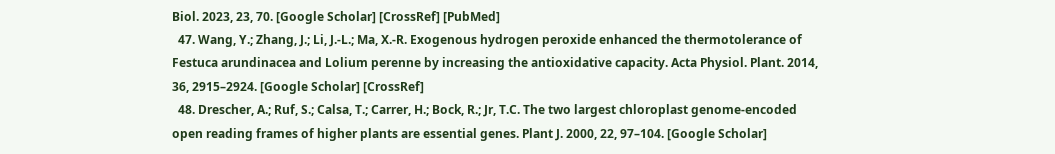Biol. 2023, 23, 70. [Google Scholar] [CrossRef] [PubMed]
  47. Wang, Y.; Zhang, J.; Li, J.-L.; Ma, X.-R. Exogenous hydrogen peroxide enhanced the thermotolerance of Festuca arundinacea and Lolium perenne by increasing the antioxidative capacity. Acta Physiol. Plant. 2014, 36, 2915–2924. [Google Scholar] [CrossRef]
  48. Drescher, A.; Ruf, S.; Calsa, T.; Carrer, H.; Bock, R.; Jr, T.C. The two largest chloroplast genome-encoded open reading frames of higher plants are essential genes. Plant J. 2000, 22, 97–104. [Google Scholar]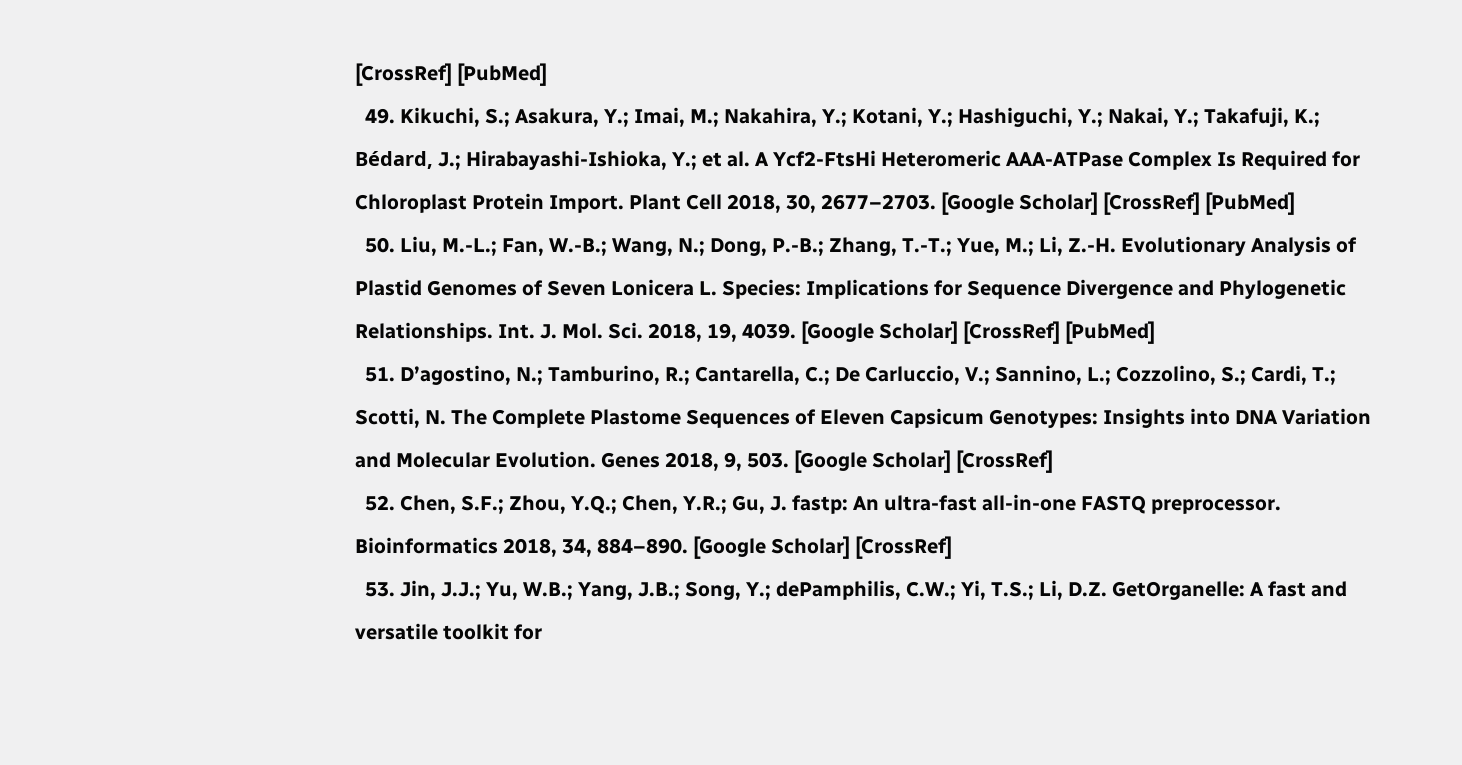[CrossRef] [PubMed]
  49. Kikuchi, S.; Asakura, Y.; Imai, M.; Nakahira, Y.; Kotani, Y.; Hashiguchi, Y.; Nakai, Y.; Takafuji, K.; Bédard, J.; Hirabayashi-Ishioka, Y.; et al. A Ycf2-FtsHi Heteromeric AAA-ATPase Complex Is Required for Chloroplast Protein Import. Plant Cell 2018, 30, 2677–2703. [Google Scholar] [CrossRef] [PubMed]
  50. Liu, M.-L.; Fan, W.-B.; Wang, N.; Dong, P.-B.; Zhang, T.-T.; Yue, M.; Li, Z.-H. Evolutionary Analysis of Plastid Genomes of Seven Lonicera L. Species: Implications for Sequence Divergence and Phylogenetic Relationships. Int. J. Mol. Sci. 2018, 19, 4039. [Google Scholar] [CrossRef] [PubMed]
  51. D’agostino, N.; Tamburino, R.; Cantarella, C.; De Carluccio, V.; Sannino, L.; Cozzolino, S.; Cardi, T.; Scotti, N. The Complete Plastome Sequences of Eleven Capsicum Genotypes: Insights into DNA Variation and Molecular Evolution. Genes 2018, 9, 503. [Google Scholar] [CrossRef]
  52. Chen, S.F.; Zhou, Y.Q.; Chen, Y.R.; Gu, J. fastp: An ultra-fast all-in-one FASTQ preprocessor. Bioinformatics 2018, 34, 884–890. [Google Scholar] [CrossRef]
  53. Jin, J.J.; Yu, W.B.; Yang, J.B.; Song, Y.; dePamphilis, C.W.; Yi, T.S.; Li, D.Z. GetOrganelle: A fast and versatile toolkit for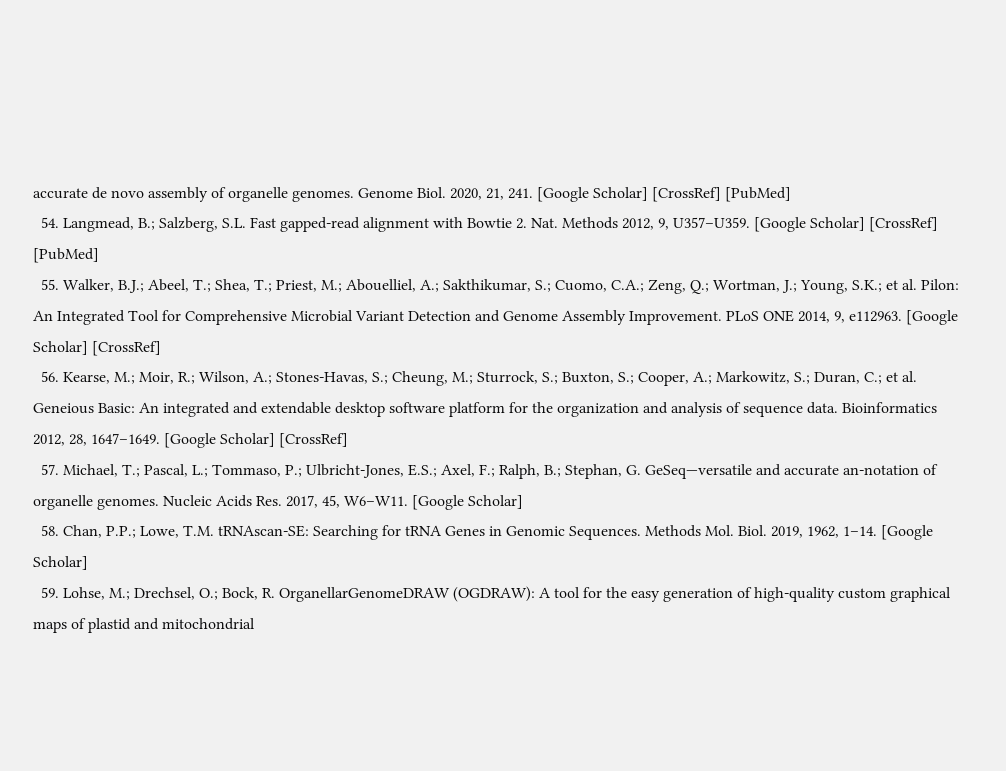accurate de novo assembly of organelle genomes. Genome Biol. 2020, 21, 241. [Google Scholar] [CrossRef] [PubMed]
  54. Langmead, B.; Salzberg, S.L. Fast gapped-read alignment with Bowtie 2. Nat. Methods 2012, 9, U357–U359. [Google Scholar] [CrossRef] [PubMed]
  55. Walker, B.J.; Abeel, T.; Shea, T.; Priest, M.; Abouelliel, A.; Sakthikumar, S.; Cuomo, C.A.; Zeng, Q.; Wortman, J.; Young, S.K.; et al. Pilon: An Integrated Tool for Comprehensive Microbial Variant Detection and Genome Assembly Improvement. PLoS ONE 2014, 9, e112963. [Google Scholar] [CrossRef]
  56. Kearse, M.; Moir, R.; Wilson, A.; Stones-Havas, S.; Cheung, M.; Sturrock, S.; Buxton, S.; Cooper, A.; Markowitz, S.; Duran, C.; et al. Geneious Basic: An integrated and extendable desktop software platform for the organization and analysis of sequence data. Bioinformatics 2012, 28, 1647–1649. [Google Scholar] [CrossRef]
  57. Michael, T.; Pascal, L.; Tommaso, P.; Ulbricht-Jones, E.S.; Axel, F.; Ralph, B.; Stephan, G. GeSeq—versatile and accurate an-notation of organelle genomes. Nucleic Acids Res. 2017, 45, W6–W11. [Google Scholar]
  58. Chan, P.P.; Lowe, T.M. tRNAscan-SE: Searching for tRNA Genes in Genomic Sequences. Methods Mol. Biol. 2019, 1962, 1–14. [Google Scholar]
  59. Lohse, M.; Drechsel, O.; Bock, R. OrganellarGenomeDRAW (OGDRAW): A tool for the easy generation of high-quality custom graphical maps of plastid and mitochondrial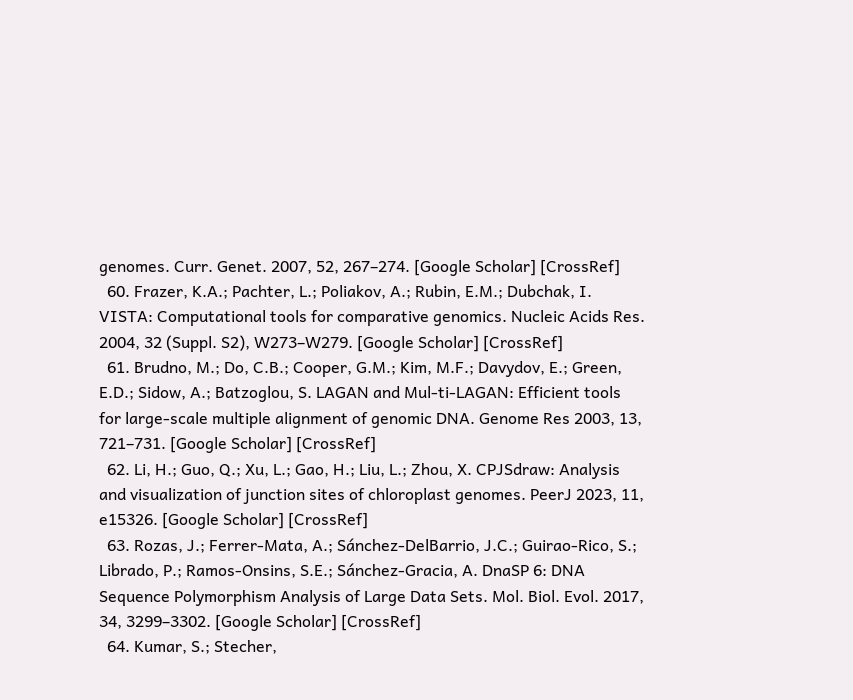genomes. Curr. Genet. 2007, 52, 267–274. [Google Scholar] [CrossRef]
  60. Frazer, K.A.; Pachter, L.; Poliakov, A.; Rubin, E.M.; Dubchak, I. VISTA: Computational tools for comparative genomics. Nucleic Acids Res. 2004, 32 (Suppl. S2), W273–W279. [Google Scholar] [CrossRef]
  61. Brudno, M.; Do, C.B.; Cooper, G.M.; Kim, M.F.; Davydov, E.; Green, E.D.; Sidow, A.; Batzoglou, S. LAGAN and Mul-ti-LAGAN: Efficient tools for large-scale multiple alignment of genomic DNA. Genome Res 2003, 13, 721–731. [Google Scholar] [CrossRef]
  62. Li, H.; Guo, Q.; Xu, L.; Gao, H.; Liu, L.; Zhou, X. CPJSdraw: Analysis and visualization of junction sites of chloroplast genomes. PeerJ 2023, 11, e15326. [Google Scholar] [CrossRef]
  63. Rozas, J.; Ferrer-Mata, A.; Sánchez-DelBarrio, J.C.; Guirao-Rico, S.; Librado, P.; Ramos-Onsins, S.E.; Sánchez-Gracia, A. DnaSP 6: DNA Sequence Polymorphism Analysis of Large Data Sets. Mol. Biol. Evol. 2017, 34, 3299–3302. [Google Scholar] [CrossRef]
  64. Kumar, S.; Stecher,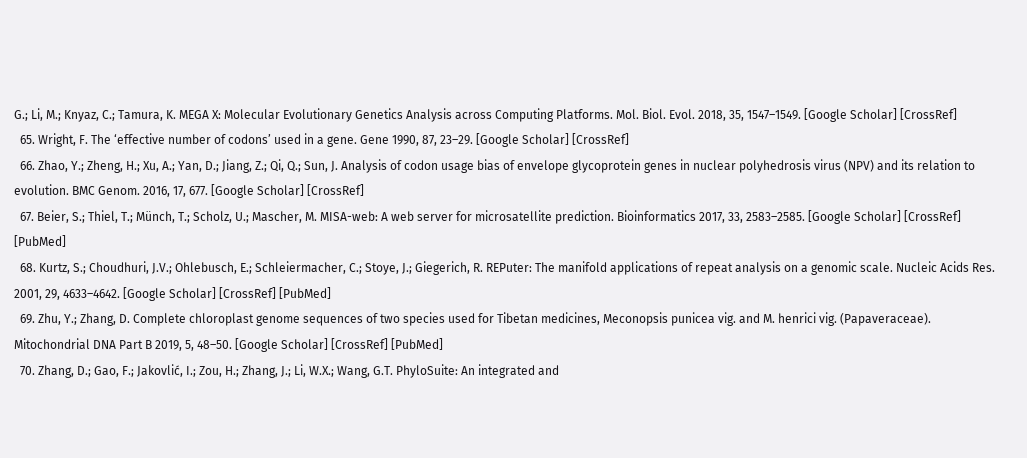G.; Li, M.; Knyaz, C.; Tamura, K. MEGA X: Molecular Evolutionary Genetics Analysis across Computing Platforms. Mol. Biol. Evol. 2018, 35, 1547–1549. [Google Scholar] [CrossRef]
  65. Wright, F. The ‘effective number of codons’ used in a gene. Gene 1990, 87, 23–29. [Google Scholar] [CrossRef]
  66. Zhao, Y.; Zheng, H.; Xu, A.; Yan, D.; Jiang, Z.; Qi, Q.; Sun, J. Analysis of codon usage bias of envelope glycoprotein genes in nuclear polyhedrosis virus (NPV) and its relation to evolution. BMC Genom. 2016, 17, 677. [Google Scholar] [CrossRef]
  67. Beier, S.; Thiel, T.; Münch, T.; Scholz, U.; Mascher, M. MISA-web: A web server for microsatellite prediction. Bioinformatics 2017, 33, 2583–2585. [Google Scholar] [CrossRef] [PubMed]
  68. Kurtz, S.; Choudhuri, J.V.; Ohlebusch, E.; Schleiermacher, C.; Stoye, J.; Giegerich, R. REPuter: The manifold applications of repeat analysis on a genomic scale. Nucleic Acids Res. 2001, 29, 4633–4642. [Google Scholar] [CrossRef] [PubMed]
  69. Zhu, Y.; Zhang, D. Complete chloroplast genome sequences of two species used for Tibetan medicines, Meconopsis punicea vig. and M. henrici vig. (Papaveraceae). Mitochondrial DNA Part B 2019, 5, 48–50. [Google Scholar] [CrossRef] [PubMed]
  70. Zhang, D.; Gao, F.; Jakovlić, I.; Zou, H.; Zhang, J.; Li, W.X.; Wang, G.T. PhyloSuite: An integrated and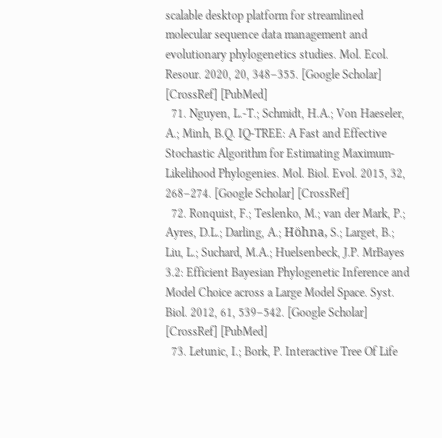scalable desktop platform for streamlined molecular sequence data management and evolutionary phylogenetics studies. Mol. Ecol. Resour. 2020, 20, 348–355. [Google Scholar] [CrossRef] [PubMed]
  71. Nguyen, L.-T.; Schmidt, H.A.; Von Haeseler, A.; Minh, B.Q. IQ-TREE: A Fast and Effective Stochastic Algorithm for Estimating Maximum-Likelihood Phylogenies. Mol. Biol. Evol. 2015, 32, 268–274. [Google Scholar] [CrossRef]
  72. Ronquist, F.; Teslenko, M.; van der Mark, P.; Ayres, D.L.; Darling, A.; Höhna, S.; Larget, B.; Liu, L.; Suchard, M.A.; Huelsenbeck, J.P. MrBayes 3.2: Efficient Bayesian Phylogenetic Inference and Model Choice across a Large Model Space. Syst. Biol. 2012, 61, 539–542. [Google Scholar] [CrossRef] [PubMed]
  73. Letunic, I.; Bork, P. Interactive Tree Of Life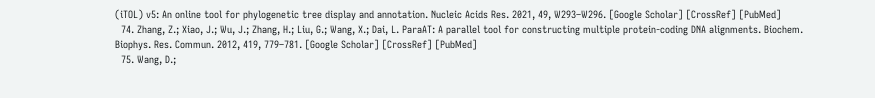(iTOL) v5: An online tool for phylogenetic tree display and annotation. Nucleic Acids Res. 2021, 49, W293–W296. [Google Scholar] [CrossRef] [PubMed]
  74. Zhang, Z.; Xiao, J.; Wu, J.; Zhang, H.; Liu, G.; Wang, X.; Dai, L. ParaAT: A parallel tool for constructing multiple protein-coding DNA alignments. Biochem. Biophys. Res. Commun. 2012, 419, 779–781. [Google Scholar] [CrossRef] [PubMed]
  75. Wang, D.;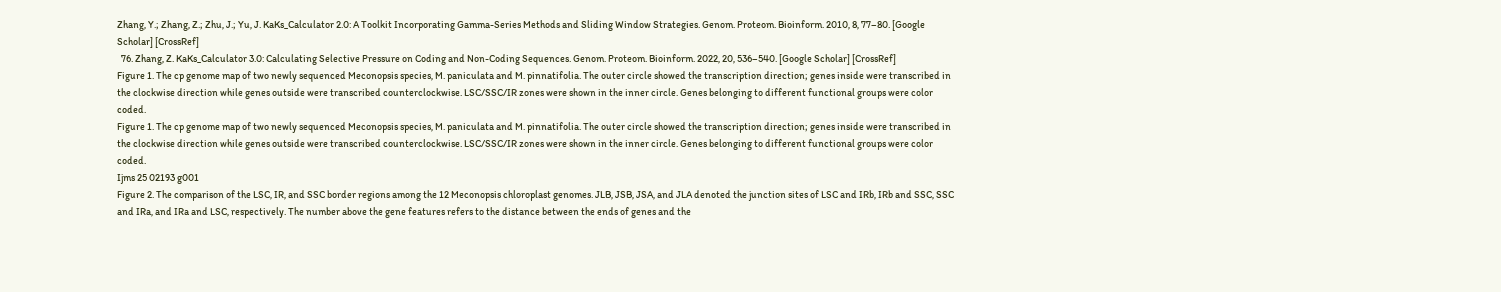Zhang, Y.; Zhang, Z.; Zhu, J.; Yu, J. KaKs_Calculator 2.0: A Toolkit Incorporating Gamma-Series Methods and Sliding Window Strategies. Genom. Proteom. Bioinform. 2010, 8, 77–80. [Google Scholar] [CrossRef]
  76. Zhang, Z. KaKs_Calculator 3.0: Calculating Selective Pressure on Coding and Non-Coding Sequences. Genom. Proteom. Bioinform. 2022, 20, 536–540. [Google Scholar] [CrossRef]
Figure 1. The cp genome map of two newly sequenced Meconopsis species, M. paniculata and M. pinnatifolia. The outer circle showed the transcription direction; genes inside were transcribed in the clockwise direction while genes outside were transcribed counterclockwise. LSC/SSC/IR zones were shown in the inner circle. Genes belonging to different functional groups were color coded.
Figure 1. The cp genome map of two newly sequenced Meconopsis species, M. paniculata and M. pinnatifolia. The outer circle showed the transcription direction; genes inside were transcribed in the clockwise direction while genes outside were transcribed counterclockwise. LSC/SSC/IR zones were shown in the inner circle. Genes belonging to different functional groups were color coded.
Ijms 25 02193 g001
Figure 2. The comparison of the LSC, IR, and SSC border regions among the 12 Meconopsis chloroplast genomes. JLB, JSB, JSA, and JLA denoted the junction sites of LSC and IRb, IRb and SSC, SSC and IRa, and IRa and LSC, respectively. The number above the gene features refers to the distance between the ends of genes and the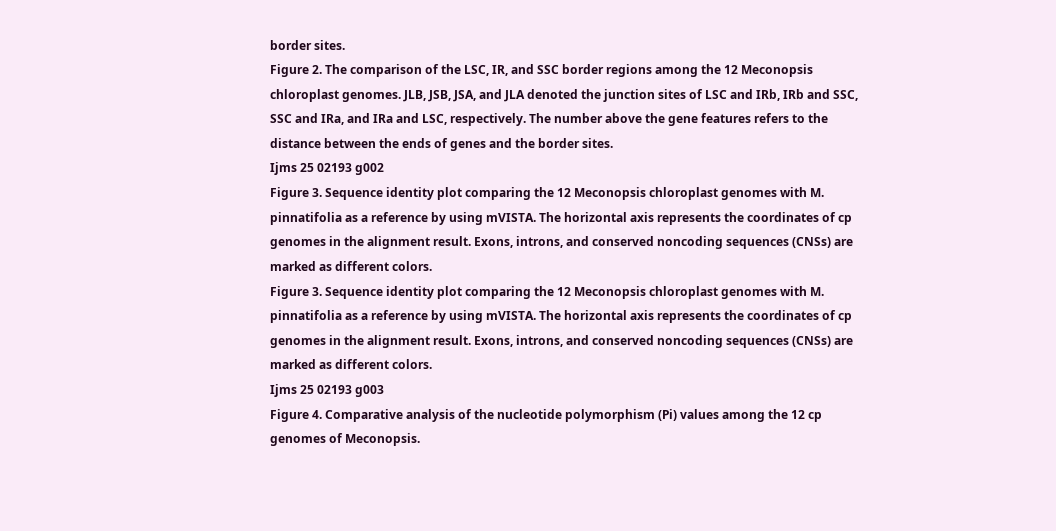border sites.
Figure 2. The comparison of the LSC, IR, and SSC border regions among the 12 Meconopsis chloroplast genomes. JLB, JSB, JSA, and JLA denoted the junction sites of LSC and IRb, IRb and SSC, SSC and IRa, and IRa and LSC, respectively. The number above the gene features refers to the distance between the ends of genes and the border sites.
Ijms 25 02193 g002
Figure 3. Sequence identity plot comparing the 12 Meconopsis chloroplast genomes with M. pinnatifolia as a reference by using mVISTA. The horizontal axis represents the coordinates of cp genomes in the alignment result. Exons, introns, and conserved noncoding sequences (CNSs) are marked as different colors.
Figure 3. Sequence identity plot comparing the 12 Meconopsis chloroplast genomes with M. pinnatifolia as a reference by using mVISTA. The horizontal axis represents the coordinates of cp genomes in the alignment result. Exons, introns, and conserved noncoding sequences (CNSs) are marked as different colors.
Ijms 25 02193 g003
Figure 4. Comparative analysis of the nucleotide polymorphism (Pi) values among the 12 cp genomes of Meconopsis.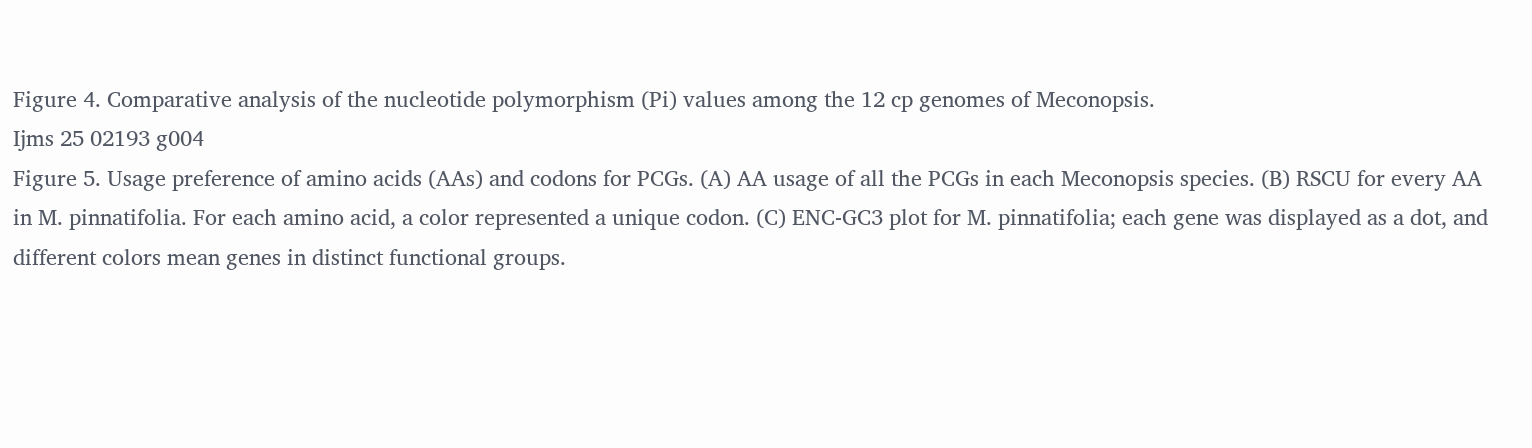Figure 4. Comparative analysis of the nucleotide polymorphism (Pi) values among the 12 cp genomes of Meconopsis.
Ijms 25 02193 g004
Figure 5. Usage preference of amino acids (AAs) and codons for PCGs. (A) AA usage of all the PCGs in each Meconopsis species. (B) RSCU for every AA in M. pinnatifolia. For each amino acid, a color represented a unique codon. (C) ENC-GC3 plot for M. pinnatifolia; each gene was displayed as a dot, and different colors mean genes in distinct functional groups.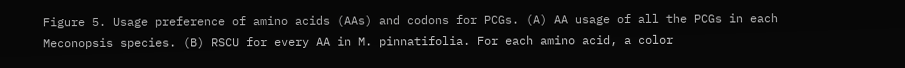Figure 5. Usage preference of amino acids (AAs) and codons for PCGs. (A) AA usage of all the PCGs in each Meconopsis species. (B) RSCU for every AA in M. pinnatifolia. For each amino acid, a color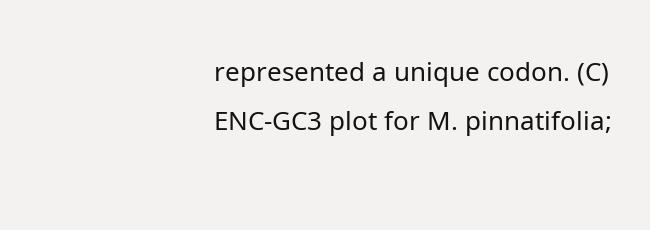represented a unique codon. (C) ENC-GC3 plot for M. pinnatifolia;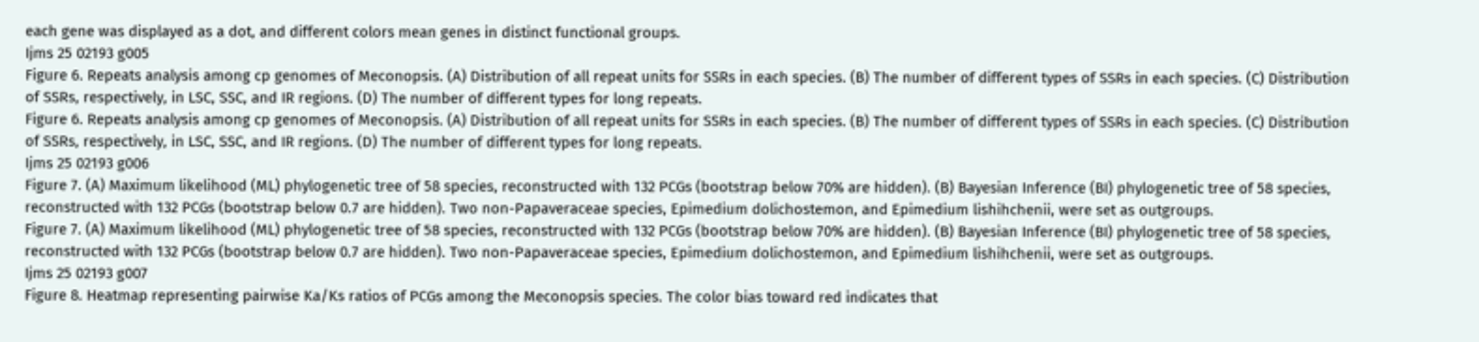each gene was displayed as a dot, and different colors mean genes in distinct functional groups.
Ijms 25 02193 g005
Figure 6. Repeats analysis among cp genomes of Meconopsis. (A) Distribution of all repeat units for SSRs in each species. (B) The number of different types of SSRs in each species. (C) Distribution of SSRs, respectively, in LSC, SSC, and IR regions. (D) The number of different types for long repeats.
Figure 6. Repeats analysis among cp genomes of Meconopsis. (A) Distribution of all repeat units for SSRs in each species. (B) The number of different types of SSRs in each species. (C) Distribution of SSRs, respectively, in LSC, SSC, and IR regions. (D) The number of different types for long repeats.
Ijms 25 02193 g006
Figure 7. (A) Maximum likelihood (ML) phylogenetic tree of 58 species, reconstructed with 132 PCGs (bootstrap below 70% are hidden). (B) Bayesian Inference (BI) phylogenetic tree of 58 species, reconstructed with 132 PCGs (bootstrap below 0.7 are hidden). Two non-Papaveraceae species, Epimedium dolichostemon, and Epimedium lishihchenii, were set as outgroups.
Figure 7. (A) Maximum likelihood (ML) phylogenetic tree of 58 species, reconstructed with 132 PCGs (bootstrap below 70% are hidden). (B) Bayesian Inference (BI) phylogenetic tree of 58 species, reconstructed with 132 PCGs (bootstrap below 0.7 are hidden). Two non-Papaveraceae species, Epimedium dolichostemon, and Epimedium lishihchenii, were set as outgroups.
Ijms 25 02193 g007
Figure 8. Heatmap representing pairwise Ka/Ks ratios of PCGs among the Meconopsis species. The color bias toward red indicates that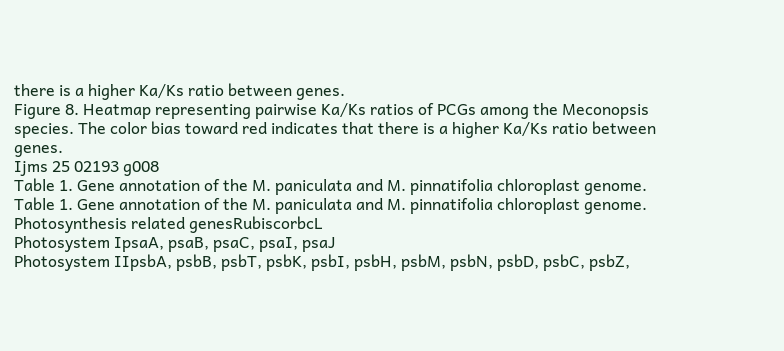there is a higher Ka/Ks ratio between genes.
Figure 8. Heatmap representing pairwise Ka/Ks ratios of PCGs among the Meconopsis species. The color bias toward red indicates that there is a higher Ka/Ks ratio between genes.
Ijms 25 02193 g008
Table 1. Gene annotation of the M. paniculata and M. pinnatifolia chloroplast genome.
Table 1. Gene annotation of the M. paniculata and M. pinnatifolia chloroplast genome.
Photosynthesis related genesRubiscorbcL
Photosystem IpsaA, psaB, psaC, psaI, psaJ
Photosystem IIpsbA, psbB, psbT, psbK, psbI, psbH, psbM, psbN, psbD, psbC, psbZ,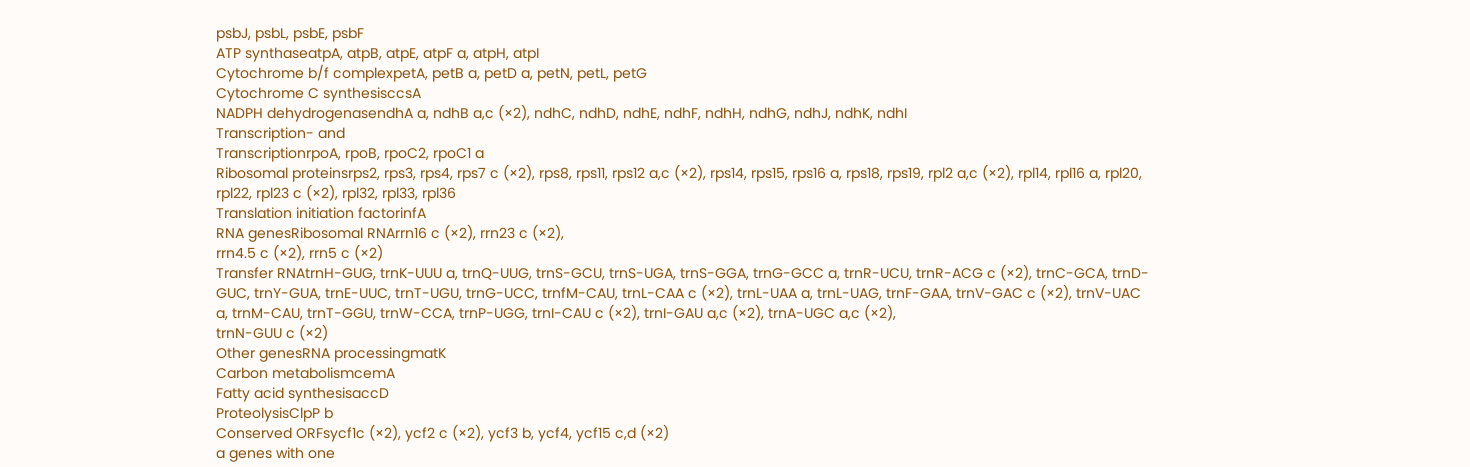psbJ, psbL, psbE, psbF
ATP synthaseatpA, atpB, atpE, atpF a, atpH, atpI
Cytochrome b/f complexpetA, petB a, petD a, petN, petL, petG
Cytochrome C synthesisccsA
NADPH dehydrogenasendhA a, ndhB a,c (×2), ndhC, ndhD, ndhE, ndhF, ndhH, ndhG, ndhJ, ndhK, ndhI
Transcription- and
TranscriptionrpoA, rpoB, rpoC2, rpoC1 a
Ribosomal proteinsrps2, rps3, rps4, rps7 c (×2), rps8, rps11, rps12 a,c (×2), rps14, rps15, rps16 a, rps18, rps19, rpl2 a,c (×2), rpl14, rpl16 a, rpl20, rpl22, rpl23 c (×2), rpl32, rpl33, rpl36
Translation initiation factorinfA
RNA genesRibosomal RNArrn16 c (×2), rrn23 c (×2),
rrn4.5 c (×2), rrn5 c (×2)
Transfer RNAtrnH-GUG, trnK-UUU a, trnQ-UUG, trnS-GCU, trnS-UGA, trnS-GGA, trnG-GCC a, trnR-UCU, trnR-ACG c (×2), trnC-GCA, trnD-GUC, trnY-GUA, trnE-UUC, trnT-UGU, trnG-UCC, trnfM-CAU, trnL-CAA c (×2), trnL-UAA a, trnL-UAG, trnF-GAA, trnV-GAC c (×2), trnV-UAC a, trnM-CAU, trnT-GGU, trnW-CCA, trnP-UGG, trnI-CAU c (×2), trnI-GAU a,c (×2), trnA-UGC a,c (×2),
trnN-GUU c (×2)
Other genesRNA processingmatK
Carbon metabolismcemA
Fatty acid synthesisaccD
ProteolysisClpP b
Conserved ORFsycf1c (×2), ycf2 c (×2), ycf3 b, ycf4, ycf15 c,d (×2)
a genes with one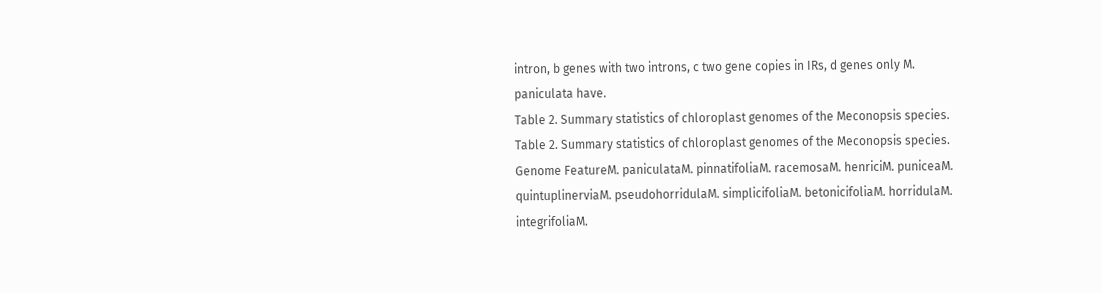intron, b genes with two introns, c two gene copies in IRs, d genes only M. paniculata have.
Table 2. Summary statistics of chloroplast genomes of the Meconopsis species.
Table 2. Summary statistics of chloroplast genomes of the Meconopsis species.
Genome FeatureM. paniculataM. pinnatifoliaM. racemosaM. henriciM. puniceaM. quintuplinerviaM. pseudohorridulaM. simplicifoliaM. betonicifoliaM. horridulaM. integrifoliaM.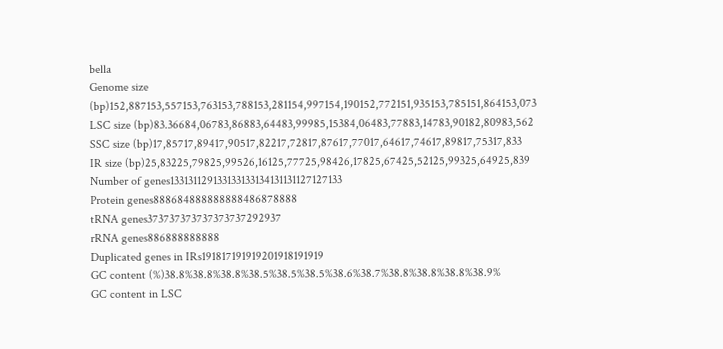bella
Genome size (bp)152,887153,557153,763153,788153,281154,997154,190152,772151,935153,785151,864153,073
LSC size (bp)83.36684,06783,86883,64483,99985,15384,06483,77883,14783,90182,80983,562
SSC size (bp)17,85717,89417,90517,82217,72817,87617,77017,64617,74617,89817,75317,833
IR size (bp)25,83225,79825,99526,16125,77725,98426,17825,67425,52125,99325,64925,839
Number of genes133131129133133133134131131127127133
Protein genes888684888888888486878888
tRNA genes373737373737373737292937
rRNA genes886888888888
Duplicated genes in IRs191817191919201918191919
GC content (%)38.8%38.8%38.8%38.5%38.5%38.5%38.6%38.7%38.8%38.8%38.8%38.9%
GC content in LSC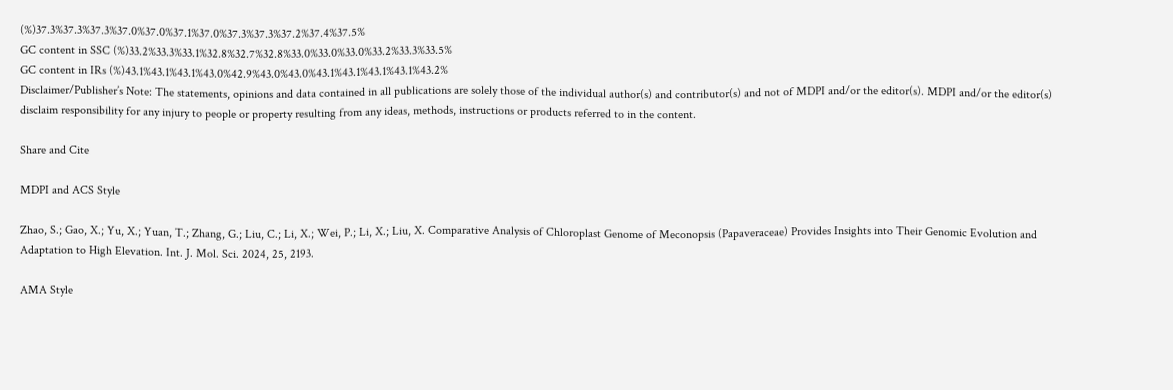(%)37.3%37.3%37.3%37.0%37.0%37.1%37.0%37.3%37.3%37.2%37.4%37.5%
GC content in SSC (%)33.2%33.3%33.1%32.8%32.7%32.8%33.0%33.0%33.0%33.2%33.3%33.5%
GC content in IRs (%)43.1%43.1%43.1%43.0%42.9%43.0%43.0%43.1%43.1%43.1%43.1%43.2%
Disclaimer/Publisher’s Note: The statements, opinions and data contained in all publications are solely those of the individual author(s) and contributor(s) and not of MDPI and/or the editor(s). MDPI and/or the editor(s) disclaim responsibility for any injury to people or property resulting from any ideas, methods, instructions or products referred to in the content.

Share and Cite

MDPI and ACS Style

Zhao, S.; Gao, X.; Yu, X.; Yuan, T.; Zhang, G.; Liu, C.; Li, X.; Wei, P.; Li, X.; Liu, X. Comparative Analysis of Chloroplast Genome of Meconopsis (Papaveraceae) Provides Insights into Their Genomic Evolution and Adaptation to High Elevation. Int. J. Mol. Sci. 2024, 25, 2193.

AMA Style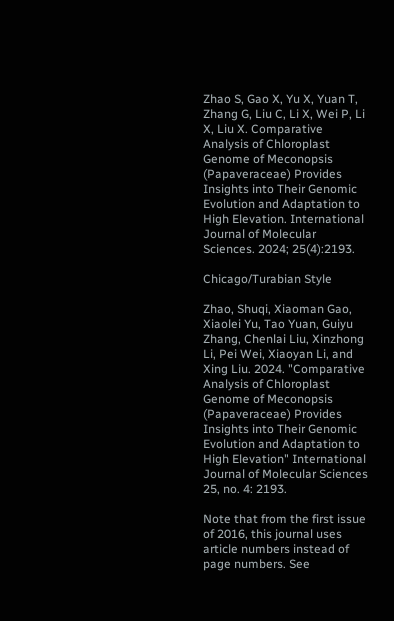Zhao S, Gao X, Yu X, Yuan T, Zhang G, Liu C, Li X, Wei P, Li X, Liu X. Comparative Analysis of Chloroplast Genome of Meconopsis (Papaveraceae) Provides Insights into Their Genomic Evolution and Adaptation to High Elevation. International Journal of Molecular Sciences. 2024; 25(4):2193.

Chicago/Turabian Style

Zhao, Shuqi, Xiaoman Gao, Xiaolei Yu, Tao Yuan, Guiyu Zhang, Chenlai Liu, Xinzhong Li, Pei Wei, Xiaoyan Li, and Xing Liu. 2024. "Comparative Analysis of Chloroplast Genome of Meconopsis (Papaveraceae) Provides Insights into Their Genomic Evolution and Adaptation to High Elevation" International Journal of Molecular Sciences 25, no. 4: 2193.

Note that from the first issue of 2016, this journal uses article numbers instead of page numbers. See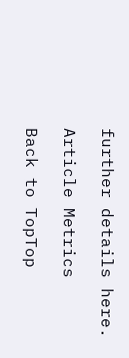further details here.

Article Metrics

Back to TopTop